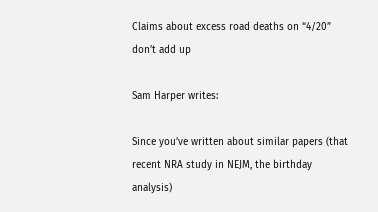Claims about excess road deaths on “4/20” don’t add up

Sam Harper writes:

Since you’ve written about similar papers (that recent NRA study in NEJM, the birthday analysis)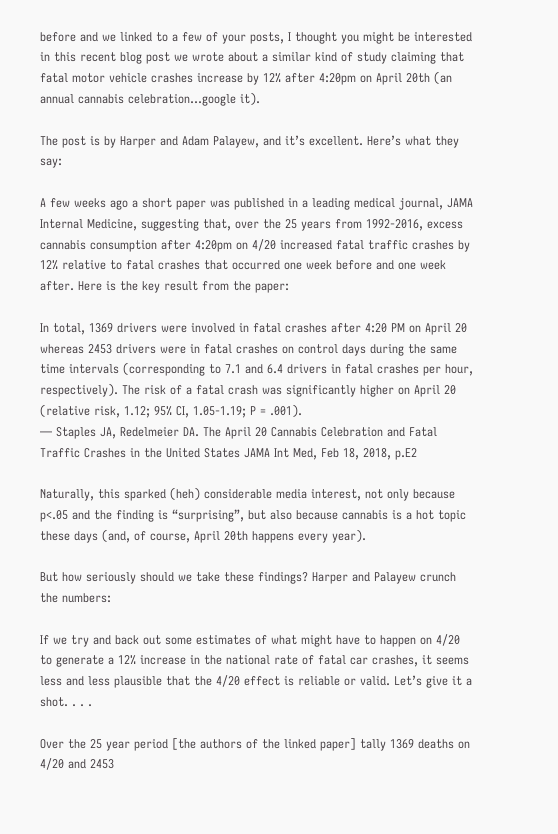before and we linked to a few of your posts, I thought you might be interested in this recent blog post we wrote about a similar kind of study claiming that fatal motor vehicle crashes increase by 12% after 4:20pm on April 20th (an annual cannabis celebration…google it).

The post is by Harper and Adam Palayew, and it’s excellent. Here’s what they say:

A few weeks ago a short paper was published in a leading medical journal, JAMA Internal Medicine, suggesting that, over the 25 years from 1992-2016, excess cannabis consumption after 4:20pm on 4/20 increased fatal traffic crashes by 12% relative to fatal crashes that occurred one week before and one week after. Here is the key result from the paper:

In total, 1369 drivers were involved in fatal crashes after 4:20 PM on April 20 whereas 2453 drivers were in fatal crashes on control days during the same time intervals (corresponding to 7.1 and 6.4 drivers in fatal crashes per hour, respectively). The risk of a fatal crash was significantly higher on April 20 (relative risk, 1.12; 95% CI, 1.05-1.19; P = .001).
— Staples JA, Redelmeier DA. The April 20 Cannabis Celebration and Fatal Traffic Crashes in the United States JAMA Int Med, Feb 18, 2018, p.E2

Naturally, this sparked (heh) considerable media interest, not only because p<.05 and the finding is “surprising”, but also because cannabis is a hot topic these days (and, of course, April 20th happens every year).

But how seriously should we take these findings? Harper and Palayew crunch the numbers:

If we try and back out some estimates of what might have to happen on 4/20 to generate a 12% increase in the national rate of fatal car crashes, it seems less and less plausible that the 4/20 effect is reliable or valid. Let’s give it a shot. . . .

Over the 25 year period [the authors of the linked paper] tally 1369 deaths on 4/20 and 2453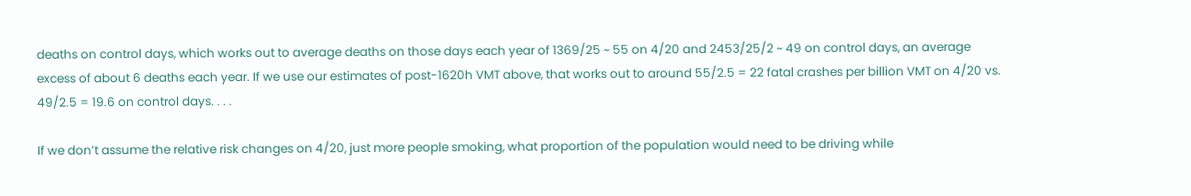deaths on control days, which works out to average deaths on those days each year of 1369/25 ~ 55 on 4/20 and 2453/25/2 ~ 49 on control days, an average excess of about 6 deaths each year. If we use our estimates of post-1620h VMT above, that works out to around 55/2.5 = 22 fatal crashes per billion VMT on 4/20 vs. 49/2.5 = 19.6 on control days. . . .

If we don’t assume the relative risk changes on 4/20, just more people smoking, what proportion of the population would need to be driving while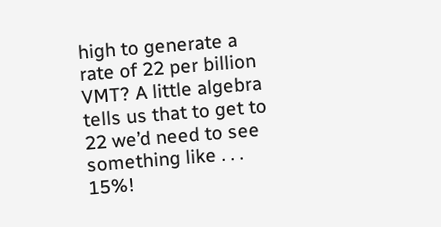high to generate a rate of 22 per billion VMT? A little algebra tells us that to get to 22 we’d need to see something like . . . 15%!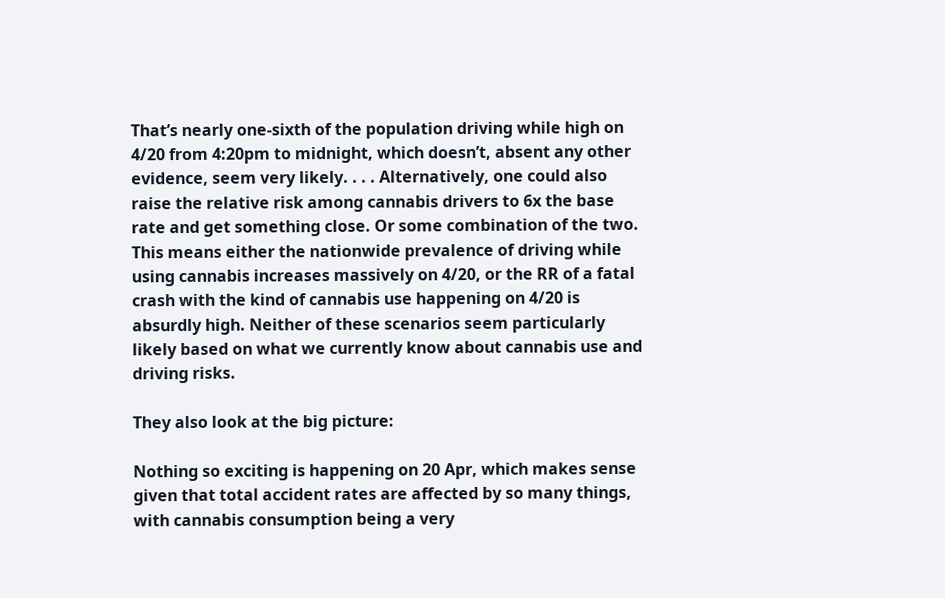That’s nearly one-sixth of the population driving while high on 4/20 from 4:20pm to midnight, which doesn’t, absent any other evidence, seem very likely. . . . Alternatively, one could also raise the relative risk among cannabis drivers to 6x the base rate and get something close. Or some combination of the two. This means either the nationwide prevalence of driving while using cannabis increases massively on 4/20, or the RR of a fatal crash with the kind of cannabis use happening on 4/20 is absurdly high. Neither of these scenarios seem particularly likely based on what we currently know about cannabis use and driving risks.

They also look at the big picture:

Nothing so exciting is happening on 20 Apr, which makes sense given that total accident rates are affected by so many things, with cannabis consumption being a very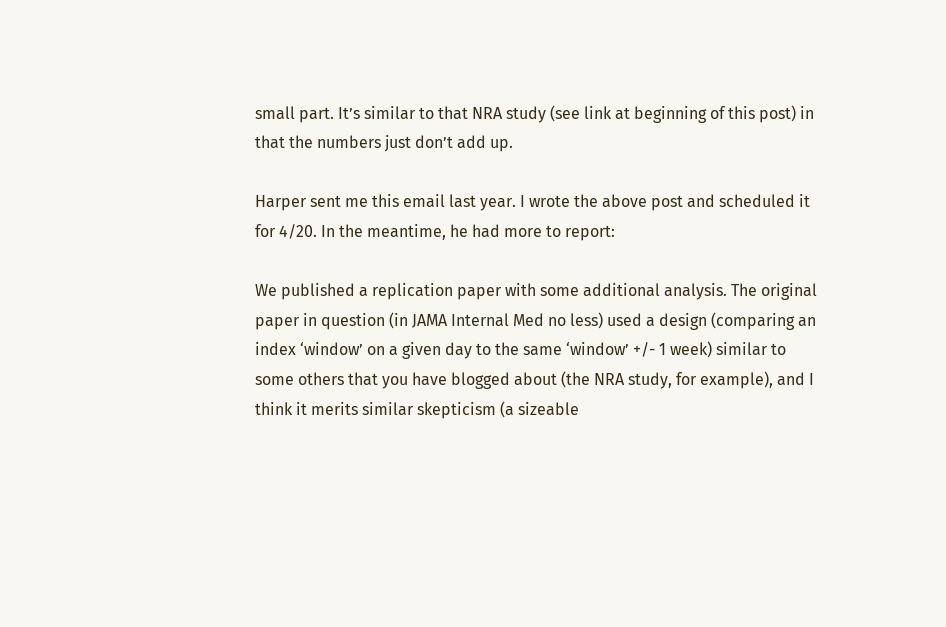small part. It’s similar to that NRA study (see link at beginning of this post) in that the numbers just don’t add up.

Harper sent me this email last year. I wrote the above post and scheduled it for 4/20. In the meantime, he had more to report:

We published a replication paper with some additional analysis. The original paper in question (in JAMA Internal Med no less) used a design (comparing an index ‘window’ on a given day to the same ‘window’ +/- 1 week) similar to some others that you have blogged about (the NRA study, for example), and I think it merits similar skepticism (a sizeable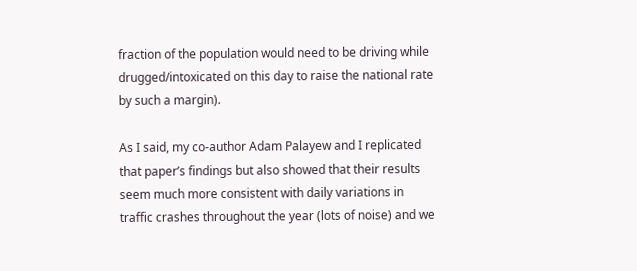fraction of the population would need to be driving while drugged/intoxicated on this day to raise the national rate by such a margin).

As I said, my co-author Adam Palayew and I replicated that paper’s findings but also showed that their results seem much more consistent with daily variations in traffic crashes throughout the year (lots of noise) and we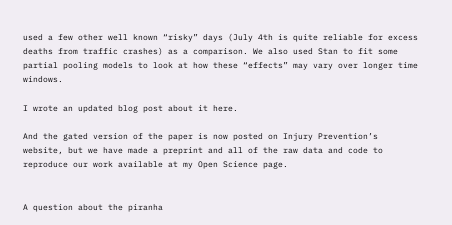used a few other well known “risky” days (July 4th is quite reliable for excess deaths from traffic crashes) as a comparison. We also used Stan to fit some partial pooling models to look at how these “effects” may vary over longer time windows.

I wrote an updated blog post about it here.

And the gated version of the paper is now posted on Injury Prevention’s website, but we have made a preprint and all of the raw data and code to reproduce our work available at my Open Science page.


A question about the piranha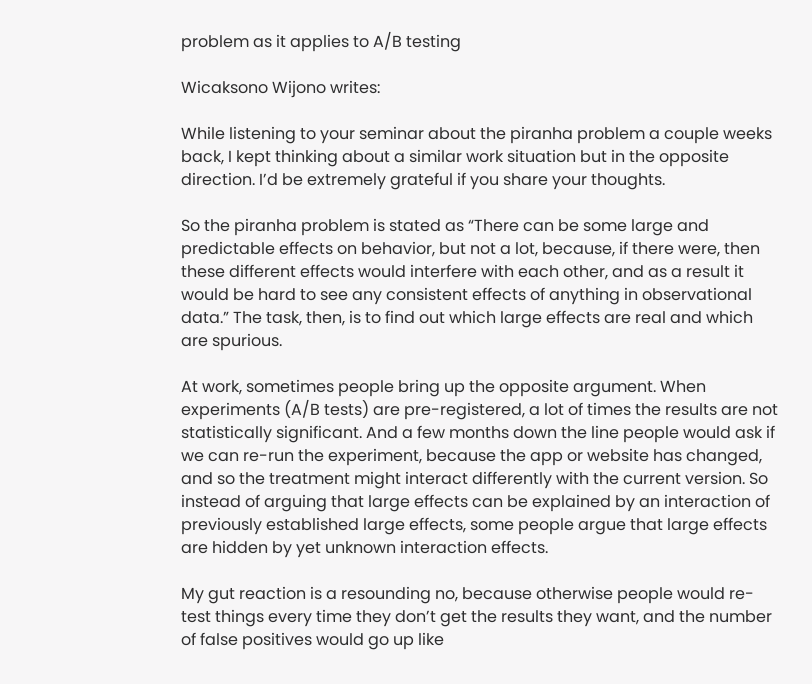problem as it applies to A/B testing

Wicaksono Wijono writes:

While listening to your seminar about the piranha problem a couple weeks back, I kept thinking about a similar work situation but in the opposite direction. I’d be extremely grateful if you share your thoughts.

So the piranha problem is stated as “There can be some large and predictable effects on behavior, but not a lot, because, if there were, then these different effects would interfere with each other, and as a result it would be hard to see any consistent effects of anything in observational data.” The task, then, is to find out which large effects are real and which are spurious.

At work, sometimes people bring up the opposite argument. When experiments (A/B tests) are pre-registered, a lot of times the results are not statistically significant. And a few months down the line people would ask if we can re-run the experiment, because the app or website has changed, and so the treatment might interact differently with the current version. So instead of arguing that large effects can be explained by an interaction of previously established large effects, some people argue that large effects are hidden by yet unknown interaction effects.

My gut reaction is a resounding no, because otherwise people would re-test things every time they don’t get the results they want, and the number of false positives would go up like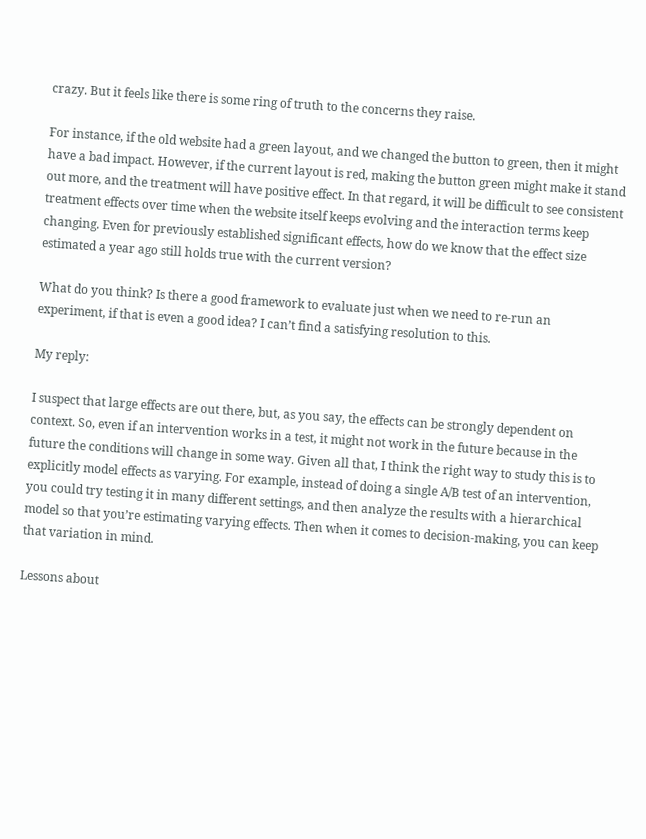crazy. But it feels like there is some ring of truth to the concerns they raise.

For instance, if the old website had a green layout, and we changed the button to green, then it might have a bad impact. However, if the current layout is red, making the button green might make it stand out more, and the treatment will have positive effect. In that regard, it will be difficult to see consistent treatment effects over time when the website itself keeps evolving and the interaction terms keep changing. Even for previously established significant effects, how do we know that the effect size estimated a year ago still holds true with the current version?

What do you think? Is there a good framework to evaluate just when we need to re-run an experiment, if that is even a good idea? I can’t find a satisfying resolution to this.

My reply:

I suspect that large effects are out there, but, as you say, the effects can be strongly dependent on context. So, even if an intervention works in a test, it might not work in the future because in the future the conditions will change in some way. Given all that, I think the right way to study this is to explicitly model effects as varying. For example, instead of doing a single A/B test of an intervention, you could try testing it in many different settings, and then analyze the results with a hierarchical model so that you’re estimating varying effects. Then when it comes to decision-making, you can keep that variation in mind.

Lessons about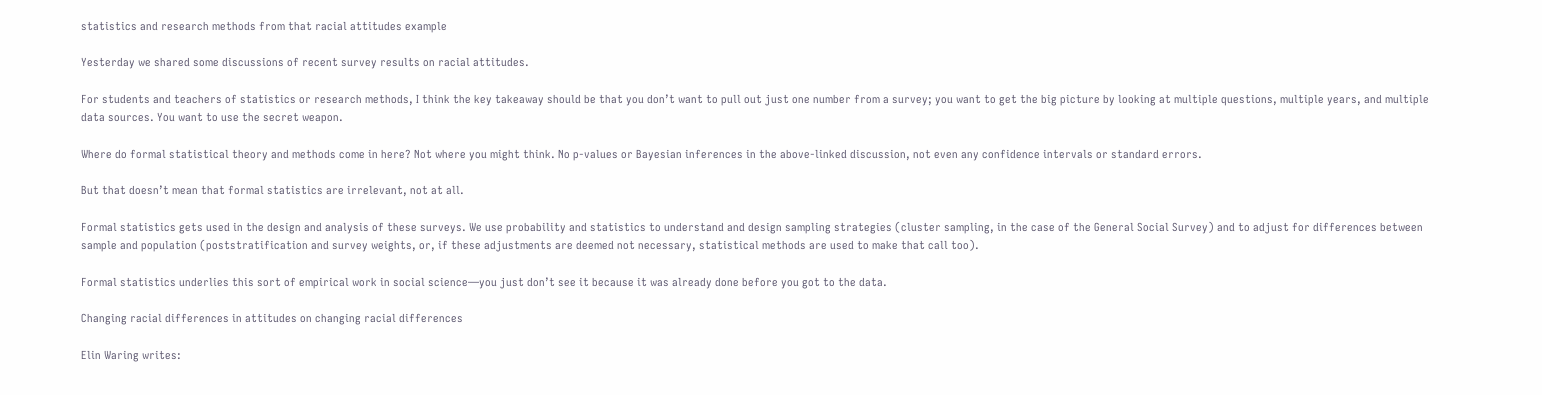statistics and research methods from that racial attitudes example

Yesterday we shared some discussions of recent survey results on racial attitudes.

For students and teachers of statistics or research methods, I think the key takeaway should be that you don’t want to pull out just one number from a survey; you want to get the big picture by looking at multiple questions, multiple years, and multiple data sources. You want to use the secret weapon.

Where do formal statistical theory and methods come in here? Not where you might think. No p-values or Bayesian inferences in the above-linked discussion, not even any confidence intervals or standard errors.

But that doesn’t mean that formal statistics are irrelevant, not at all.

Formal statistics gets used in the design and analysis of these surveys. We use probability and statistics to understand and design sampling strategies (cluster sampling, in the case of the General Social Survey) and to adjust for differences between sample and population (poststratification and survey weights, or, if these adjustments are deemed not necessary, statistical methods are used to make that call too).

Formal statistics underlies this sort of empirical work in social science—you just don’t see it because it was already done before you got to the data.

Changing racial differences in attitudes on changing racial differences

Elin Waring writes: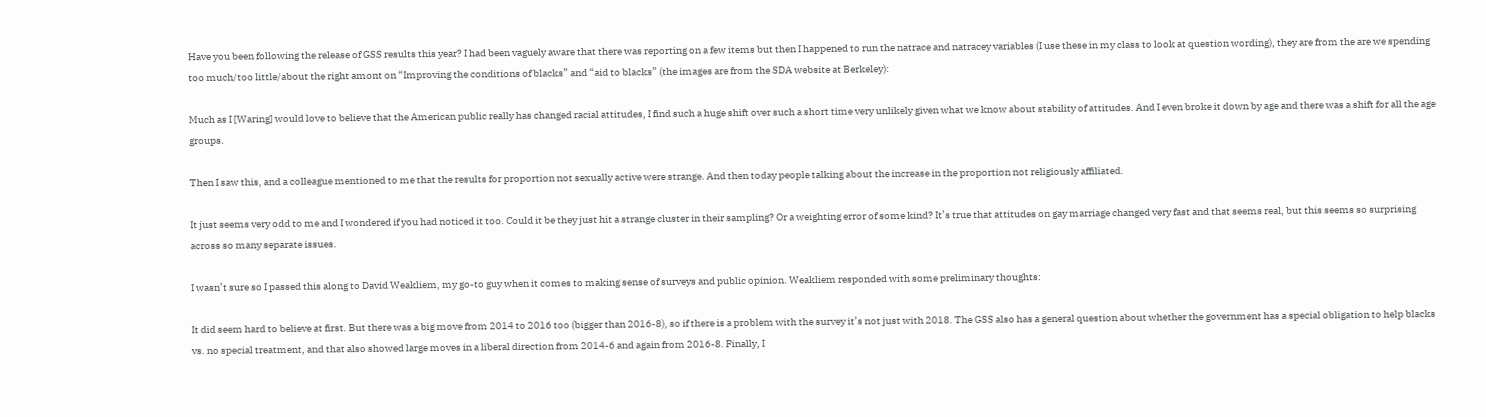Have you been following the release of GSS results this year? I had been vaguely aware that there was reporting on a few items but then I happened to run the natrace and natracey variables (I use these in my class to look at question wording), they are from the are we spending too much/too little/about the right amont on “Improving the conditions of blacks” and “aid to blacks” (the images are from the SDA website at Berkeley):

Much as I [Waring] would love to believe that the American public really has changed racial attitudes, I find such a huge shift over such a short time very unlikely given what we know about stability of attitudes. And I even broke it down by age and there was a shift for all the age groups.

Then I saw this, and a colleague mentioned to me that the results for proportion not sexually active were strange. And then today people talking about the increase in the proportion not religiously affiliated.

It just seems very odd to me and I wondered if you had noticed it too. Could it be they just hit a strange cluster in their sampling? Or a weighting error of some kind? It’s true that attitudes on gay marriage changed very fast and that seems real, but this seems so surprising across so many separate issues.

I wasn’t sure so I passed this along to David Weakliem, my go-to guy when it comes to making sense of surveys and public opinion. Weakliem responded with some preliminary thoughts:

It did seem hard to believe at first. But there was a big move from 2014 to 2016 too (bigger than 2016-8), so if there is a problem with the survey it’s not just with 2018. The GSS also has a general question about whether the government has a special obligation to help blacks vs. no special treatment, and that also showed large moves in a liberal direction from 2014-6 and again from 2016-8. Finally, I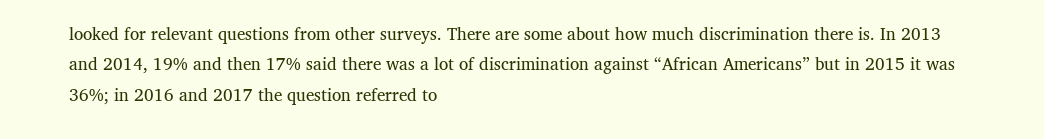looked for relevant questions from other surveys. There are some about how much discrimination there is. In 2013 and 2014, 19% and then 17% said there was a lot of discrimination against “African Americans” but in 2015 it was 36%; in 2016 and 2017 the question referred to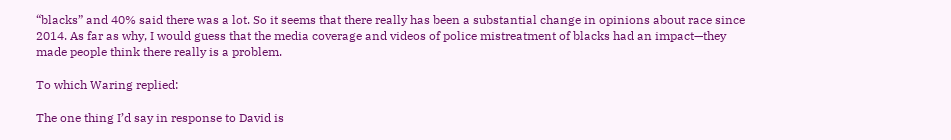“blacks” and 40% said there was a lot. So it seems that there really has been a substantial change in opinions about race since 2014. As far as why, I would guess that the media coverage and videos of police mistreatment of blacks had an impact—they made people think there really is a problem.

To which Waring replied:

The one thing I’d say in response to David is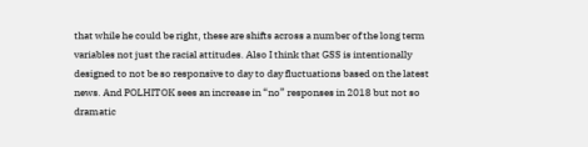that while he could be right, these are shifts across a number of the long term variables not just the racial attitudes. Also I think that GSS is intentionally designed to not be so responsive to day to day fluctuations based on the latest news. And POLHITOK sees an increase in “no” responses in 2018 but not so dramatic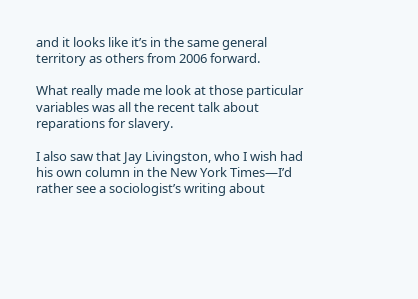and it looks like it’s in the same general territory as others from 2006 forward.

What really made me look at those particular variables was all the recent talk about reparations for slavery.

I also saw that Jay Livingston, who I wish had his own column in the New York Times—I’d rather see a sociologist’s writing about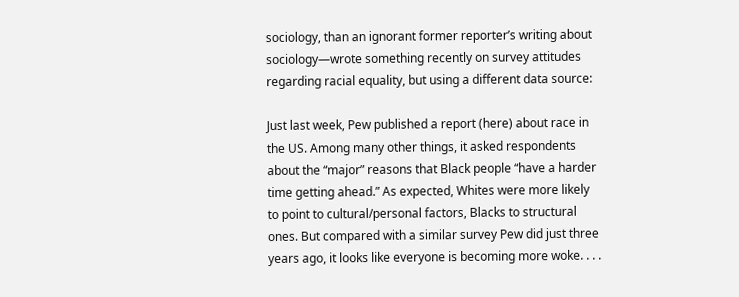sociology, than an ignorant former reporter’s writing about sociology—wrote something recently on survey attitudes regarding racial equality, but using a different data source:

Just last week, Pew published a report (here) about race in the US. Among many other things, it asked respondents about the “major” reasons that Black people “have a harder time getting ahead.” As expected, Whites were more likely to point to cultural/personal factors, Blacks to structural ones. But compared with a similar survey Pew did just three years ago, it looks like everyone is becoming more woke. . . .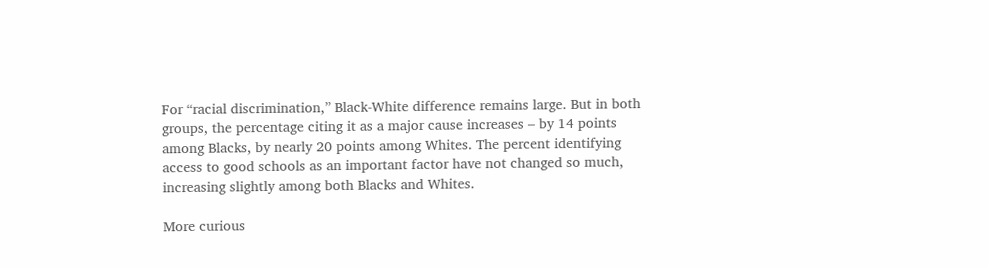For “racial discrimination,” Black-White difference remains large. But in both groups, the percentage citing it as a major cause increases – by 14 points among Blacks, by nearly 20 points among Whites. The percent identifying access to good schools as an important factor have not changed so much, increasing slightly among both Blacks and Whites.

More curious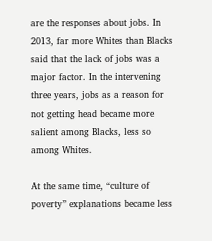are the responses about jobs. In 2013, far more Whites than Blacks said that the lack of jobs was a major factor. In the intervening three years, jobs as a reason for not getting head became more salient among Blacks, less so among Whites.

At the same time, “culture of poverty” explanations became less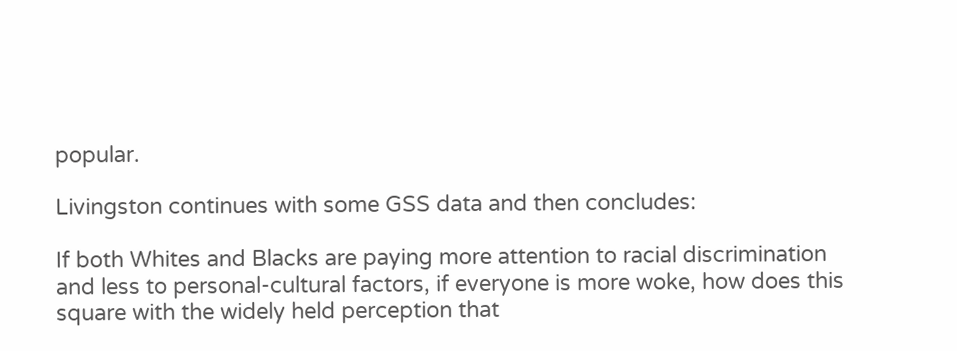popular.

Livingston continues with some GSS data and then concludes:

If both Whites and Blacks are paying more attention to racial discrimination and less to personal-cultural factors, if everyone is more woke, how does this square with the widely held perception that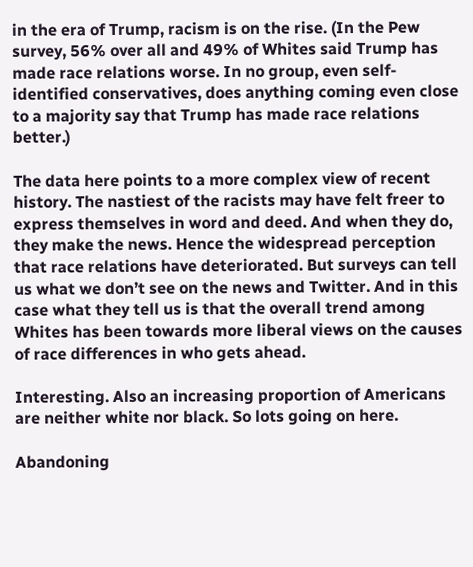in the era of Trump, racism is on the rise. (In the Pew survey, 56% over all and 49% of Whites said Trump has made race relations worse. In no group, even self-identified conservatives, does anything coming even close to a majority say that Trump has made race relations better.)

The data here points to a more complex view of recent history. The nastiest of the racists may have felt freer to express themselves in word and deed. And when they do, they make the news. Hence the widespread perception that race relations have deteriorated. But surveys can tell us what we don’t see on the news and Twitter. And in this case what they tell us is that the overall trend among Whites has been towards more liberal views on the causes of race differences in who gets ahead.

Interesting. Also an increasing proportion of Americans are neither white nor black. So lots going on here.

Abandoning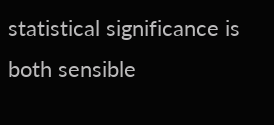statistical significance is both sensible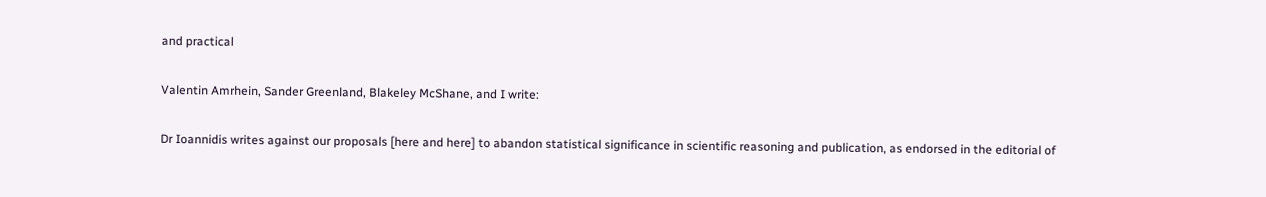and practical

Valentin Amrhein, Sander Greenland, Blakeley McShane, and I write:

Dr Ioannidis writes against our proposals [here and here] to abandon statistical significance in scientific reasoning and publication, as endorsed in the editorial of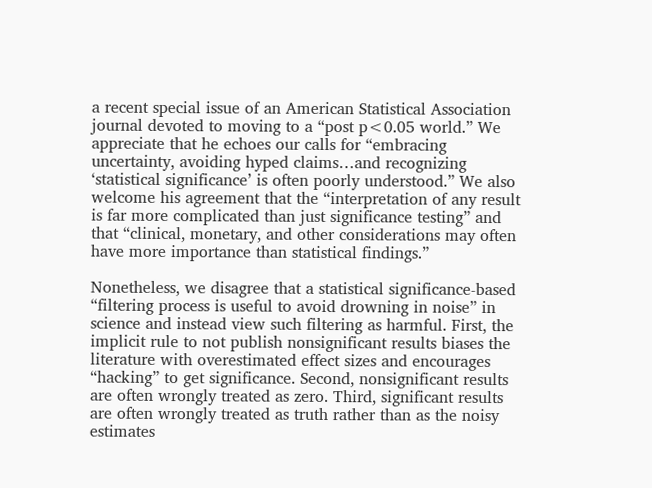a recent special issue of an American Statistical Association journal devoted to moving to a “post p<0.05 world.” We appreciate that he echoes our calls for “embracing uncertainty, avoiding hyped claims…and recognizing ‘statistical significance’ is often poorly understood.” We also welcome his agreement that the “interpretation of any result is far more complicated than just significance testing” and that “clinical, monetary, and other considerations may often have more importance than statistical findings.”

Nonetheless, we disagree that a statistical significance-based “filtering process is useful to avoid drowning in noise” in science and instead view such filtering as harmful. First, the implicit rule to not publish nonsignificant results biases the literature with overestimated effect sizes and encourages “hacking” to get significance. Second, nonsignificant results are often wrongly treated as zero. Third, significant results are often wrongly treated as truth rather than as the noisy estimates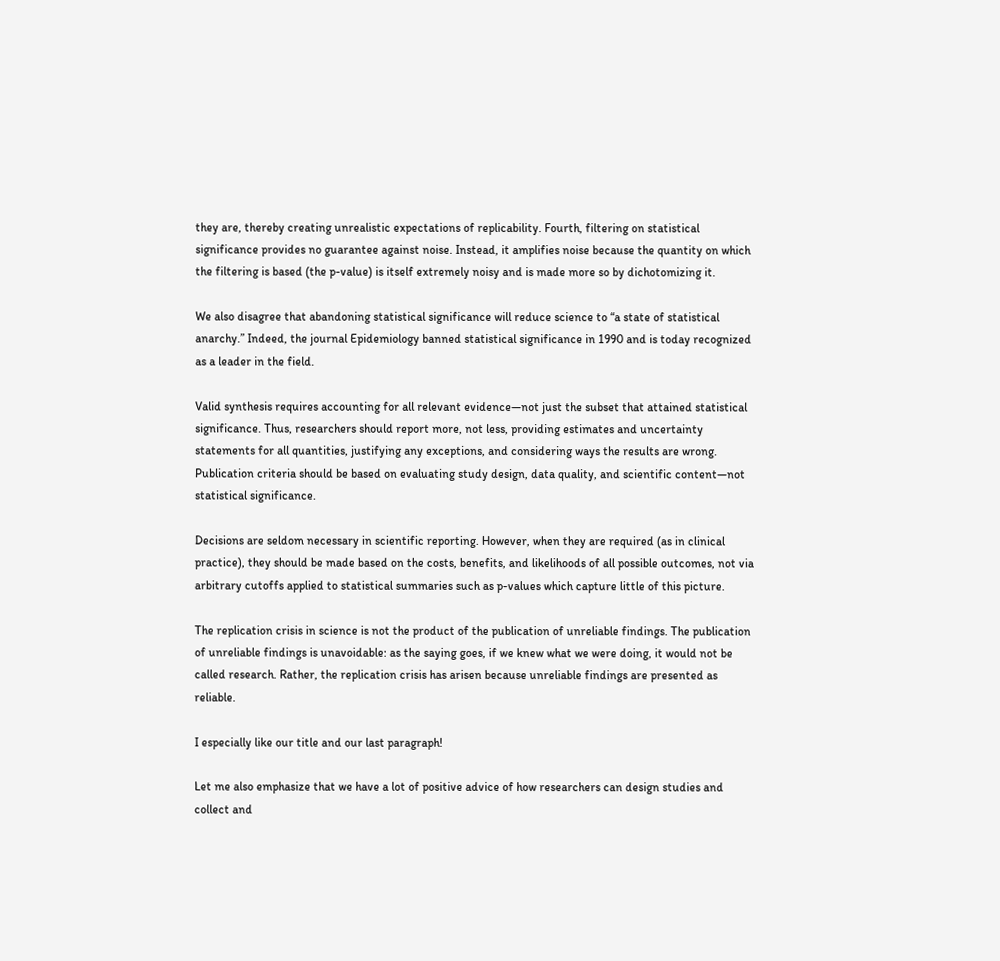they are, thereby creating unrealistic expectations of replicability. Fourth, filtering on statistical significance provides no guarantee against noise. Instead, it amplifies noise because the quantity on which the filtering is based (the p-value) is itself extremely noisy and is made more so by dichotomizing it.

We also disagree that abandoning statistical significance will reduce science to “a state of statistical anarchy.” Indeed, the journal Epidemiology banned statistical significance in 1990 and is today recognized as a leader in the field.

Valid synthesis requires accounting for all relevant evidence—not just the subset that attained statistical significance. Thus, researchers should report more, not less, providing estimates and uncertainty statements for all quantities, justifying any exceptions, and considering ways the results are wrong. Publication criteria should be based on evaluating study design, data quality, and scientific content—not statistical significance.

Decisions are seldom necessary in scientific reporting. However, when they are required (as in clinical practice), they should be made based on the costs, benefits, and likelihoods of all possible outcomes, not via arbitrary cutoffs applied to statistical summaries such as p-values which capture little of this picture.

The replication crisis in science is not the product of the publication of unreliable findings. The publication of unreliable findings is unavoidable: as the saying goes, if we knew what we were doing, it would not be called research. Rather, the replication crisis has arisen because unreliable findings are presented as reliable.

I especially like our title and our last paragraph!

Let me also emphasize that we have a lot of positive advice of how researchers can design studies and collect and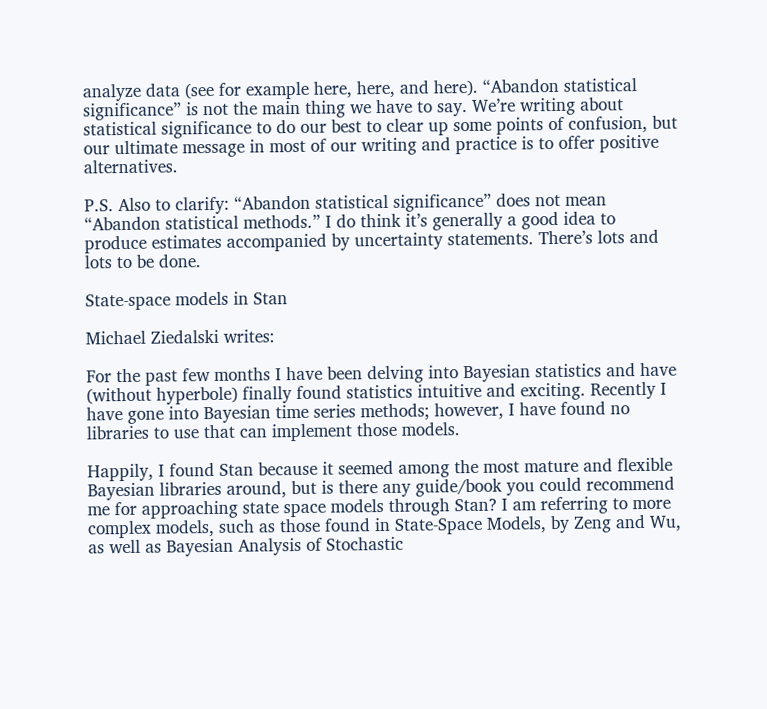analyze data (see for example here, here, and here). “Abandon statistical significance” is not the main thing we have to say. We’re writing about statistical significance to do our best to clear up some points of confusion, but our ultimate message in most of our writing and practice is to offer positive alternatives.

P.S. Also to clarify: “Abandon statistical significance” does not mean “Abandon statistical methods.” I do think it’s generally a good idea to produce estimates accompanied by uncertainty statements. There’s lots and lots to be done.

State-space models in Stan

Michael Ziedalski writes:

For the past few months I have been delving into Bayesian statistics and have (without hyperbole) finally found statistics intuitive and exciting. Recently I have gone into Bayesian time series methods; however, I have found no libraries to use that can implement those models.

Happily, I found Stan because it seemed among the most mature and flexible Bayesian libraries around, but is there any guide/book you could recommend me for approaching state space models through Stan? I am referring to more complex models, such as those found in State-Space Models, by Zeng and Wu, as well as Bayesian Analysis of Stochastic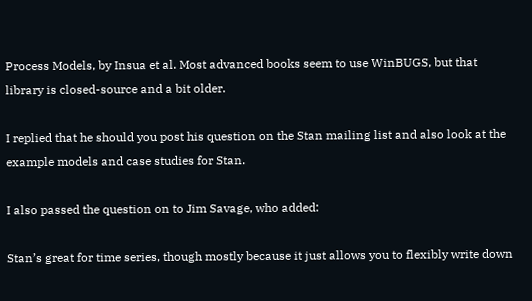Process Models, by Insua et al. Most advanced books seem to use WinBUGS, but that library is closed-source and a bit older.

I replied that he should you post his question on the Stan mailing list and also look at the example models and case studies for Stan.

I also passed the question on to Jim Savage, who added:

Stan’s great for time series, though mostly because it just allows you to flexibly write down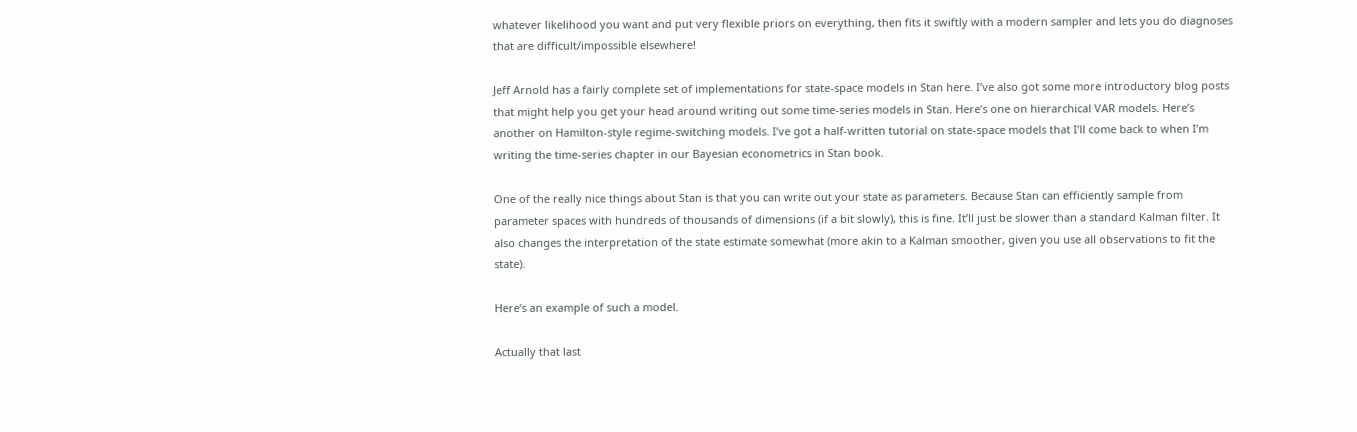whatever likelihood you want and put very flexible priors on everything, then fits it swiftly with a modern sampler and lets you do diagnoses that are difficult/impossible elsewhere!

Jeff Arnold has a fairly complete set of implementations for state-space models in Stan here. I’ve also got some more introductory blog posts that might help you get your head around writing out some time-series models in Stan. Here’s one on hierarchical VAR models. Here’s another on Hamilton-style regime-switching models. I’ve got a half-written tutorial on state-space models that I’ll come back to when I’m writing the time-series chapter in our Bayesian econometrics in Stan book.

One of the really nice things about Stan is that you can write out your state as parameters. Because Stan can efficiently sample from parameter spaces with hundreds of thousands of dimensions (if a bit slowly), this is fine. It’ll just be slower than a standard Kalman filter. It also changes the interpretation of the state estimate somewhat (more akin to a Kalman smoother, given you use all observations to fit the state).

Here’s an example of such a model.

Actually that last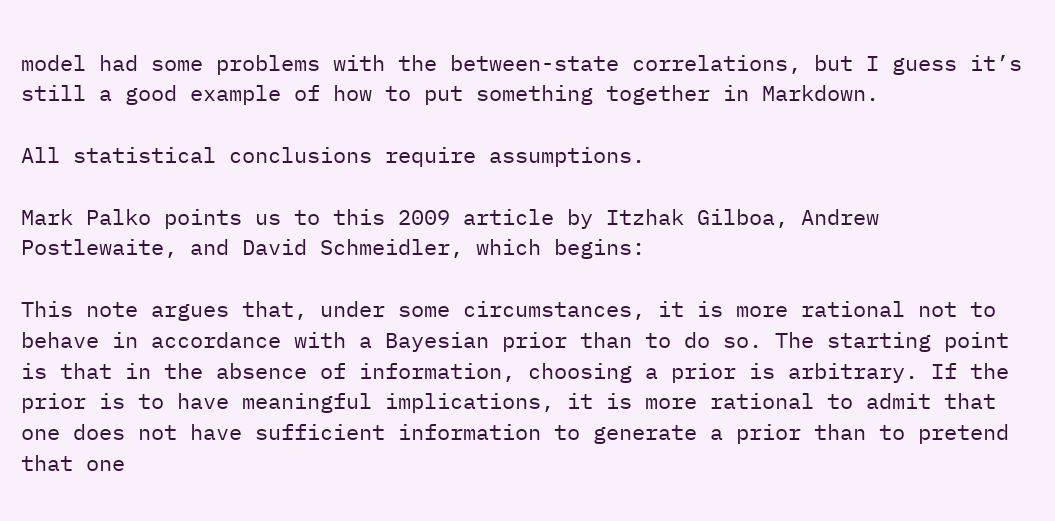model had some problems with the between-state correlations, but I guess it’s still a good example of how to put something together in Markdown.

All statistical conclusions require assumptions.

Mark Palko points us to this 2009 article by Itzhak Gilboa, Andrew Postlewaite, and David Schmeidler, which begins:

This note argues that, under some circumstances, it is more rational not to behave in accordance with a Bayesian prior than to do so. The starting point is that in the absence of information, choosing a prior is arbitrary. If the prior is to have meaningful implications, it is more rational to admit that one does not have sufficient information to generate a prior than to pretend that one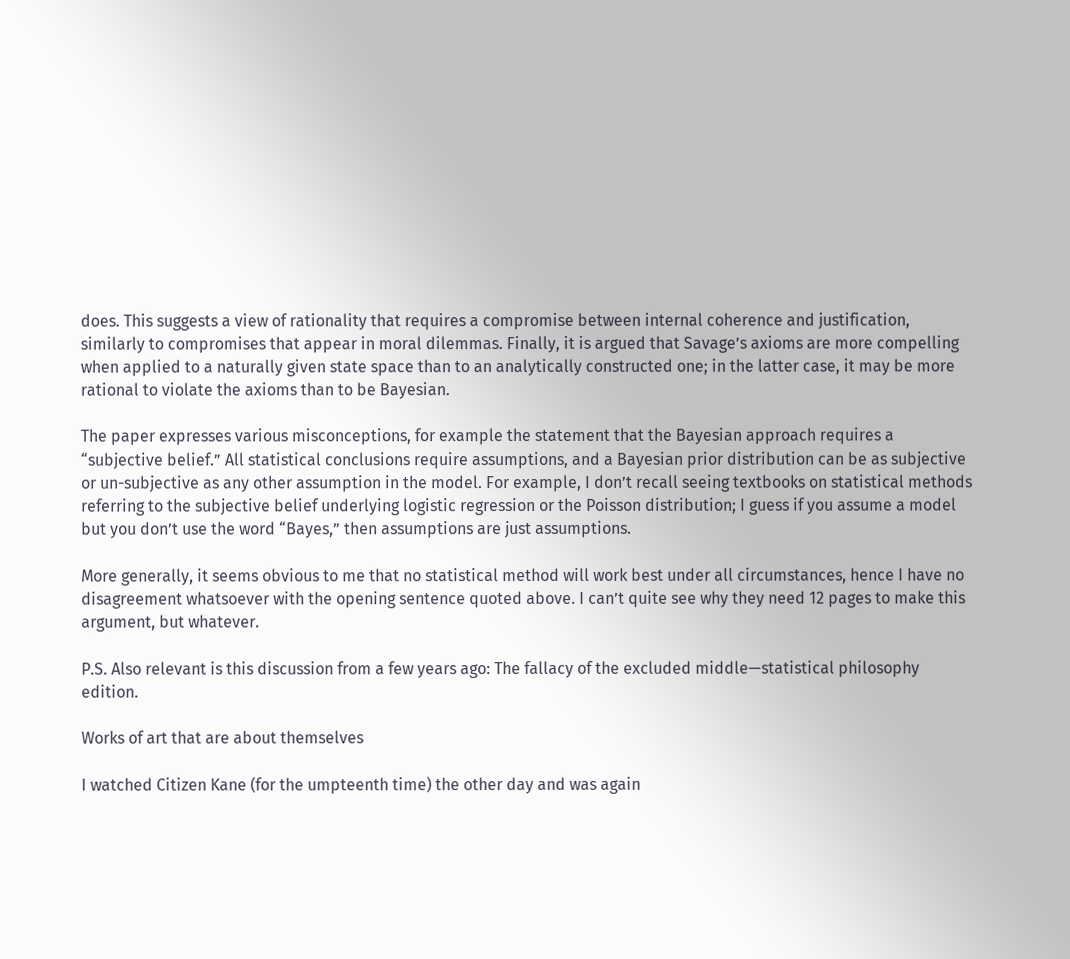does. This suggests a view of rationality that requires a compromise between internal coherence and justification, similarly to compromises that appear in moral dilemmas. Finally, it is argued that Savage’s axioms are more compelling when applied to a naturally given state space than to an analytically constructed one; in the latter case, it may be more rational to violate the axioms than to be Bayesian.

The paper expresses various misconceptions, for example the statement that the Bayesian approach requires a “subjective belief.” All statistical conclusions require assumptions, and a Bayesian prior distribution can be as subjective or un-subjective as any other assumption in the model. For example, I don’t recall seeing textbooks on statistical methods referring to the subjective belief underlying logistic regression or the Poisson distribution; I guess if you assume a model but you don’t use the word “Bayes,” then assumptions are just assumptions.

More generally, it seems obvious to me that no statistical method will work best under all circumstances, hence I have no disagreement whatsoever with the opening sentence quoted above. I can’t quite see why they need 12 pages to make this argument, but whatever.

P.S. Also relevant is this discussion from a few years ago: The fallacy of the excluded middle—statistical philosophy edition.

Works of art that are about themselves

I watched Citizen Kane (for the umpteenth time) the other day and was again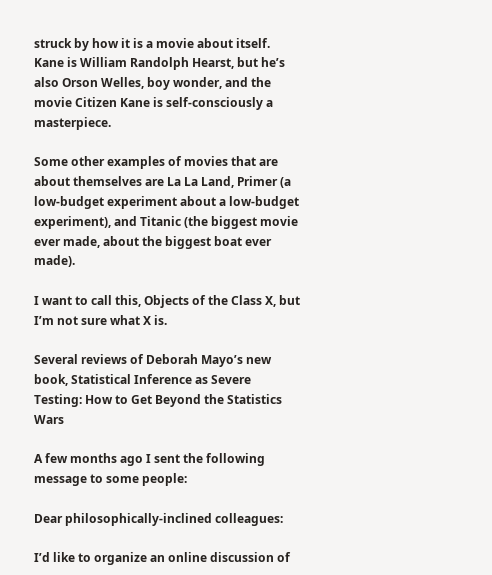struck by how it is a movie about itself. Kane is William Randolph Hearst, but he’s also Orson Welles, boy wonder, and the movie Citizen Kane is self-consciously a masterpiece.

Some other examples of movies that are about themselves are La La Land, Primer (a low-budget experiment about a low-budget experiment), and Titanic (the biggest movie ever made, about the biggest boat ever made).

I want to call this, Objects of the Class X, but I’m not sure what X is.

Several reviews of Deborah Mayo’s new book, Statistical Inference as Severe Testing: How to Get Beyond the Statistics Wars

A few months ago I sent the following message to some people:

Dear philosophically-inclined colleagues:

I’d like to organize an online discussion of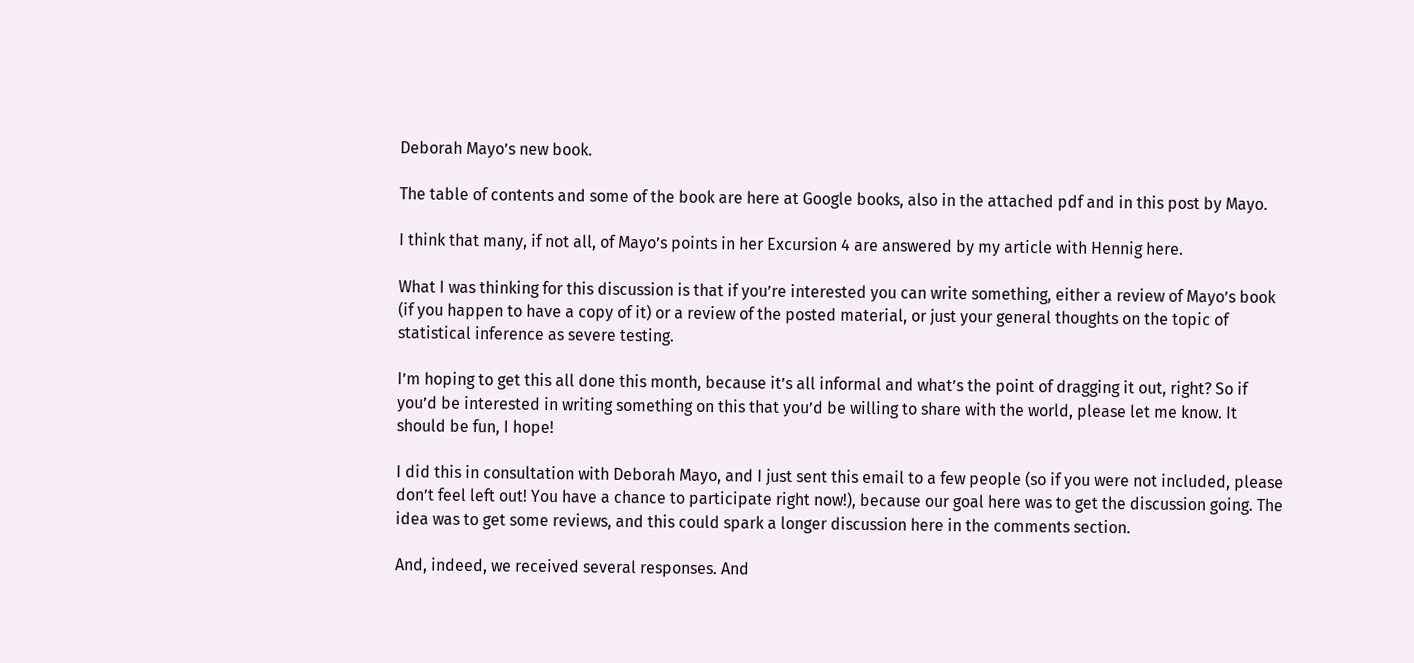Deborah Mayo’s new book.

The table of contents and some of the book are here at Google books, also in the attached pdf and in this post by Mayo.

I think that many, if not all, of Mayo’s points in her Excursion 4 are answered by my article with Hennig here.

What I was thinking for this discussion is that if you’re interested you can write something, either a review of Mayo’s book (if you happen to have a copy of it) or a review of the posted material, or just your general thoughts on the topic of statistical inference as severe testing.

I’m hoping to get this all done this month, because it’s all informal and what’s the point of dragging it out, right? So if you’d be interested in writing something on this that you’d be willing to share with the world, please let me know. It should be fun, I hope!

I did this in consultation with Deborah Mayo, and I just sent this email to a few people (so if you were not included, please don’t feel left out! You have a chance to participate right now!), because our goal here was to get the discussion going. The idea was to get some reviews, and this could spark a longer discussion here in the comments section.

And, indeed, we received several responses. And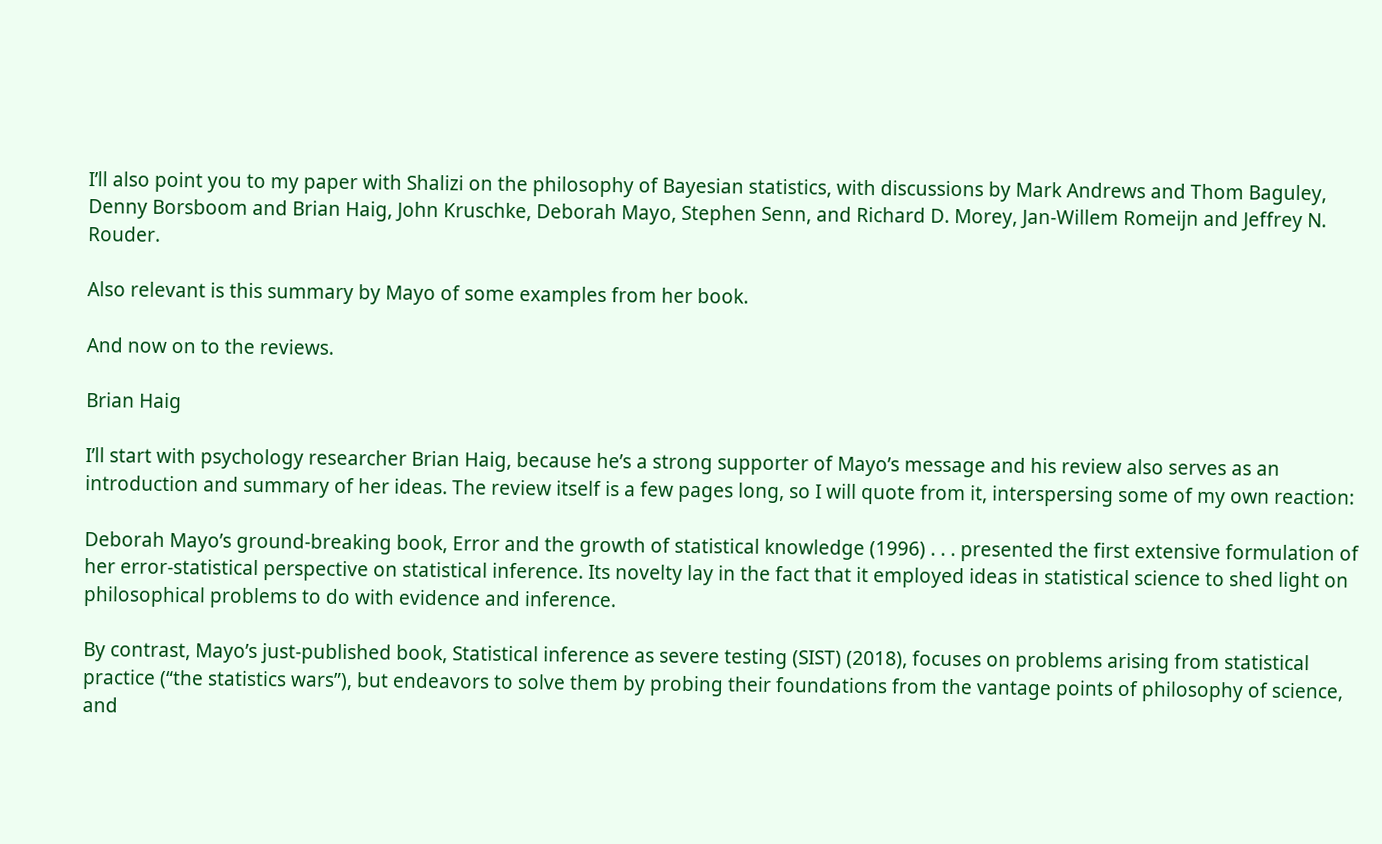I’ll also point you to my paper with Shalizi on the philosophy of Bayesian statistics, with discussions by Mark Andrews and Thom Baguley, Denny Borsboom and Brian Haig, John Kruschke, Deborah Mayo, Stephen Senn, and Richard D. Morey, Jan-Willem Romeijn and Jeffrey N. Rouder.

Also relevant is this summary by Mayo of some examples from her book.

And now on to the reviews.

Brian Haig

I’ll start with psychology researcher Brian Haig, because he’s a strong supporter of Mayo’s message and his review also serves as an introduction and summary of her ideas. The review itself is a few pages long, so I will quote from it, interspersing some of my own reaction:

Deborah Mayo’s ground-breaking book, Error and the growth of statistical knowledge (1996) . . . presented the first extensive formulation of her error-statistical perspective on statistical inference. Its novelty lay in the fact that it employed ideas in statistical science to shed light on philosophical problems to do with evidence and inference.

By contrast, Mayo’s just-published book, Statistical inference as severe testing (SIST) (2018), focuses on problems arising from statistical practice (“the statistics wars”), but endeavors to solve them by probing their foundations from the vantage points of philosophy of science, and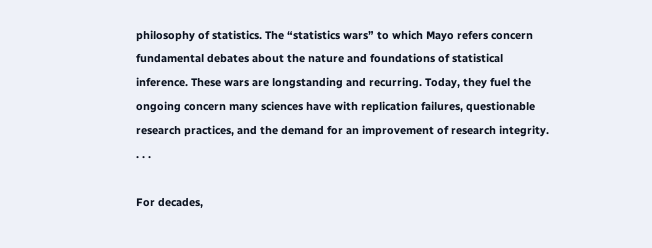philosophy of statistics. The “statistics wars” to which Mayo refers concern fundamental debates about the nature and foundations of statistical inference. These wars are longstanding and recurring. Today, they fuel the ongoing concern many sciences have with replication failures, questionable research practices, and the demand for an improvement of research integrity. . . .

For decades,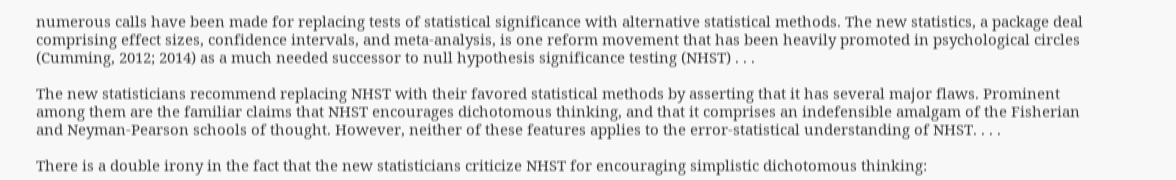numerous calls have been made for replacing tests of statistical significance with alternative statistical methods. The new statistics, a package deal comprising effect sizes, confidence intervals, and meta-analysis, is one reform movement that has been heavily promoted in psychological circles (Cumming, 2012; 2014) as a much needed successor to null hypothesis significance testing (NHST) . . .

The new statisticians recommend replacing NHST with their favored statistical methods by asserting that it has several major flaws. Prominent among them are the familiar claims that NHST encourages dichotomous thinking, and that it comprises an indefensible amalgam of the Fisherian and Neyman-Pearson schools of thought. However, neither of these features applies to the error-statistical understanding of NHST. . . .

There is a double irony in the fact that the new statisticians criticize NHST for encouraging simplistic dichotomous thinking: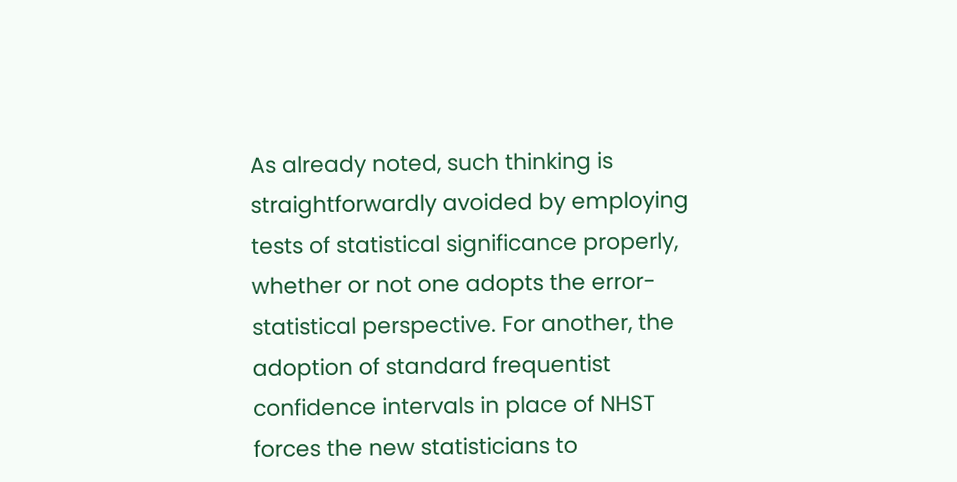As already noted, such thinking is straightforwardly avoided by employing tests of statistical significance properly, whether or not one adopts the error-statistical perspective. For another, the adoption of standard frequentist confidence intervals in place of NHST forces the new statisticians to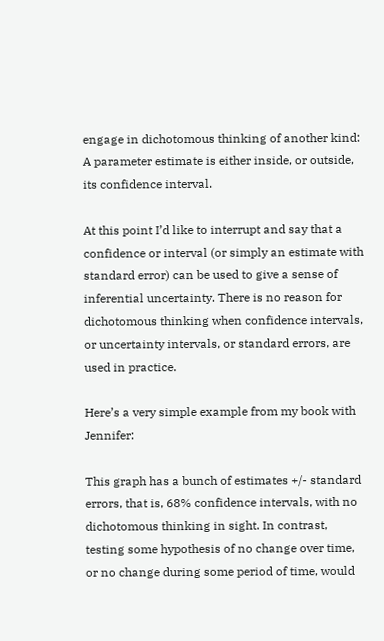engage in dichotomous thinking of another kind: A parameter estimate is either inside, or outside, its confidence interval.

At this point I’d like to interrupt and say that a confidence or interval (or simply an estimate with standard error) can be used to give a sense of inferential uncertainty. There is no reason for dichotomous thinking when confidence intervals, or uncertainty intervals, or standard errors, are used in practice.

Here’s a very simple example from my book with Jennifer:

This graph has a bunch of estimates +/- standard errors, that is, 68% confidence intervals, with no dichotomous thinking in sight. In contrast, testing some hypothesis of no change over time, or no change during some period of time, would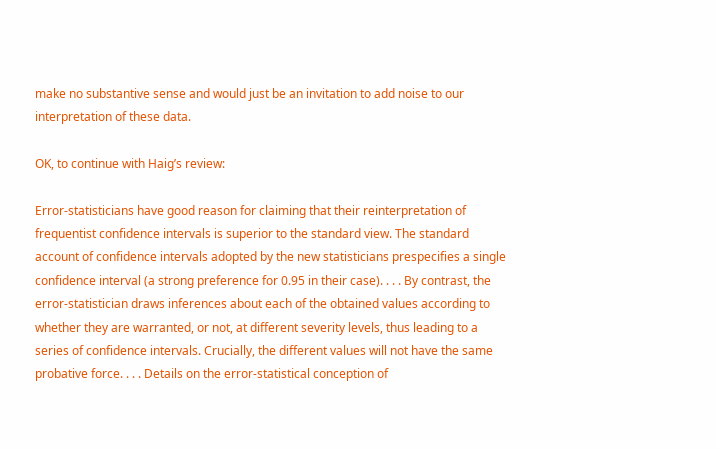make no substantive sense and would just be an invitation to add noise to our interpretation of these data.

OK, to continue with Haig’s review:

Error-statisticians have good reason for claiming that their reinterpretation of frequentist confidence intervals is superior to the standard view. The standard account of confidence intervals adopted by the new statisticians prespecifies a single confidence interval (a strong preference for 0.95 in their case). . . . By contrast, the error-statistician draws inferences about each of the obtained values according to whether they are warranted, or not, at different severity levels, thus leading to a series of confidence intervals. Crucially, the different values will not have the same probative force. . . . Details on the error-statistical conception of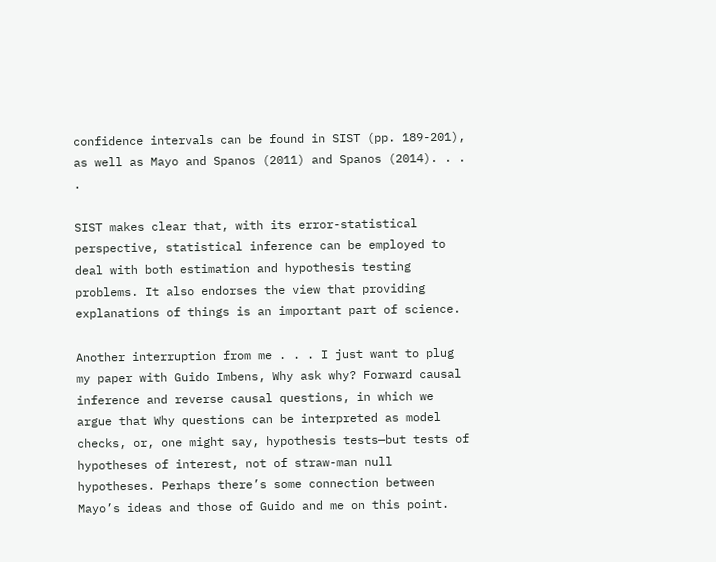confidence intervals can be found in SIST (pp. 189-201), as well as Mayo and Spanos (2011) and Spanos (2014). . . .

SIST makes clear that, with its error-statistical perspective, statistical inference can be employed to deal with both estimation and hypothesis testing problems. It also endorses the view that providing explanations of things is an important part of science.

Another interruption from me . . . I just want to plug my paper with Guido Imbens, Why ask why? Forward causal inference and reverse causal questions, in which we argue that Why questions can be interpreted as model checks, or, one might say, hypothesis tests—but tests of hypotheses of interest, not of straw-man null hypotheses. Perhaps there’s some connection between Mayo’s ideas and those of Guido and me on this point.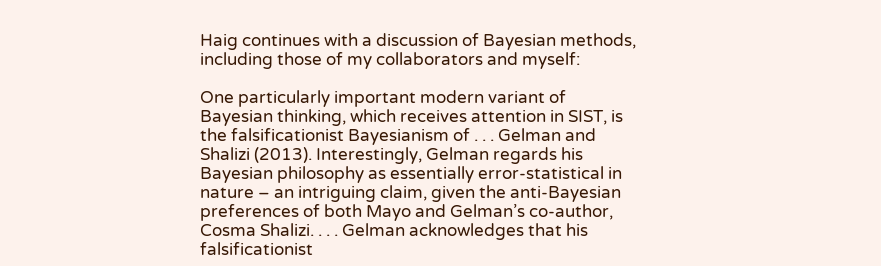Haig continues with a discussion of Bayesian methods, including those of my collaborators and myself:

One particularly important modern variant of Bayesian thinking, which receives attention in SIST, is the falsificationist Bayesianism of . . . Gelman and Shalizi (2013). Interestingly, Gelman regards his Bayesian philosophy as essentially error-statistical in nature – an intriguing claim, given the anti-Bayesian preferences of both Mayo and Gelman’s co-author, Cosma Shalizi. . . . Gelman acknowledges that his falsificationist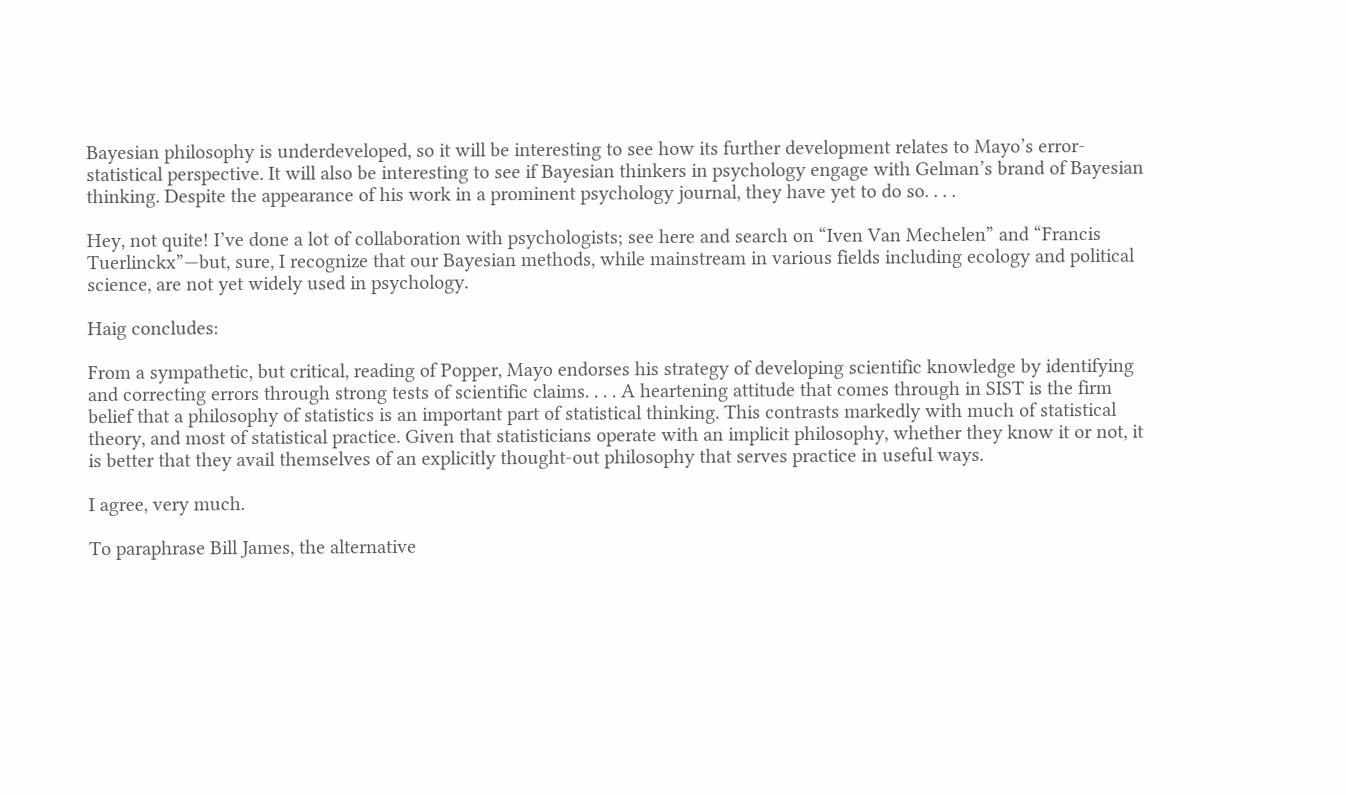Bayesian philosophy is underdeveloped, so it will be interesting to see how its further development relates to Mayo’s error-statistical perspective. It will also be interesting to see if Bayesian thinkers in psychology engage with Gelman’s brand of Bayesian thinking. Despite the appearance of his work in a prominent psychology journal, they have yet to do so. . . .

Hey, not quite! I’ve done a lot of collaboration with psychologists; see here and search on “Iven Van Mechelen” and “Francis Tuerlinckx”—but, sure, I recognize that our Bayesian methods, while mainstream in various fields including ecology and political science, are not yet widely used in psychology.

Haig concludes:

From a sympathetic, but critical, reading of Popper, Mayo endorses his strategy of developing scientific knowledge by identifying and correcting errors through strong tests of scientific claims. . . . A heartening attitude that comes through in SIST is the firm belief that a philosophy of statistics is an important part of statistical thinking. This contrasts markedly with much of statistical theory, and most of statistical practice. Given that statisticians operate with an implicit philosophy, whether they know it or not, it is better that they avail themselves of an explicitly thought-out philosophy that serves practice in useful ways.

I agree, very much.

To paraphrase Bill James, the alternative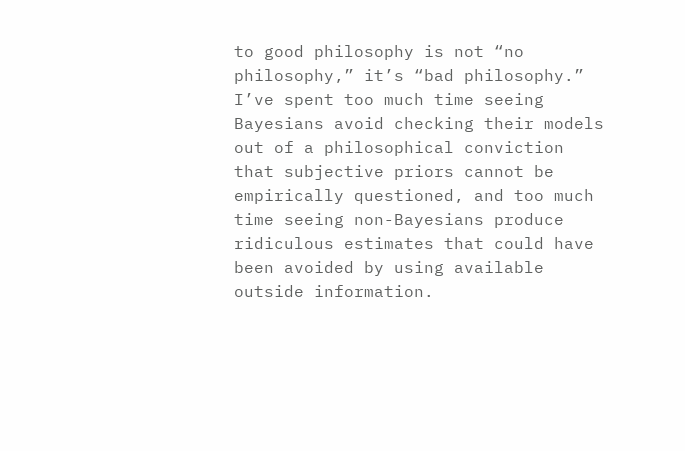to good philosophy is not “no philosophy,” it’s “bad philosophy.” I’ve spent too much time seeing Bayesians avoid checking their models out of a philosophical conviction that subjective priors cannot be empirically questioned, and too much time seeing non-Bayesians produce ridiculous estimates that could have been avoided by using available outside information.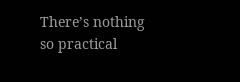There’s nothing so practical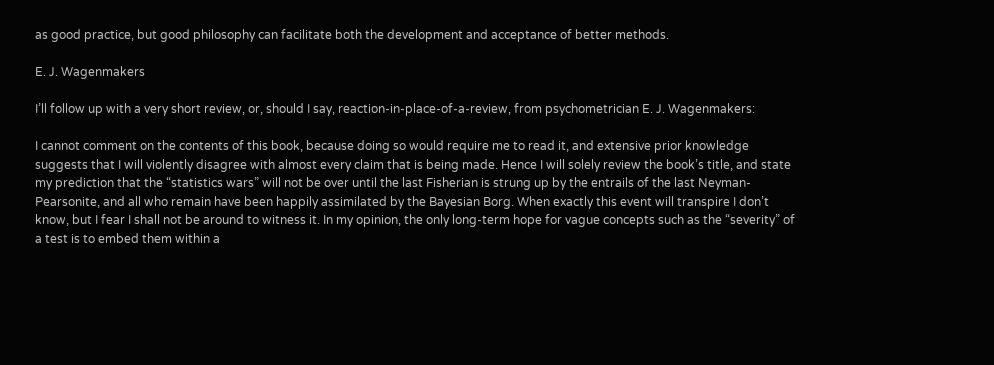as good practice, but good philosophy can facilitate both the development and acceptance of better methods.

E. J. Wagenmakers

I’ll follow up with a very short review, or, should I say, reaction-in-place-of-a-review, from psychometrician E. J. Wagenmakers:

I cannot comment on the contents of this book, because doing so would require me to read it, and extensive prior knowledge suggests that I will violently disagree with almost every claim that is being made. Hence I will solely review the book’s title, and state my prediction that the “statistics wars” will not be over until the last Fisherian is strung up by the entrails of the last Neyman-Pearsonite, and all who remain have been happily assimilated by the Bayesian Borg. When exactly this event will transpire I don’t know, but I fear I shall not be around to witness it. In my opinion, the only long-term hope for vague concepts such as the “severity” of a test is to embed them within a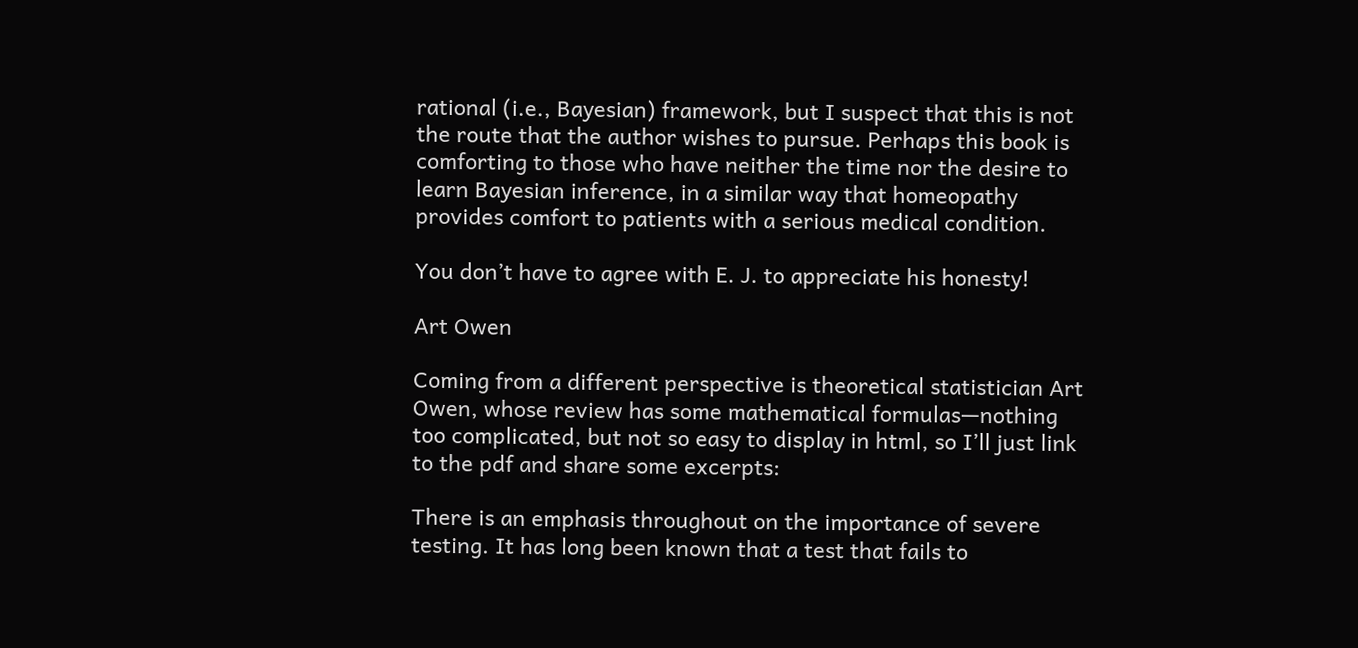rational (i.e., Bayesian) framework, but I suspect that this is not the route that the author wishes to pursue. Perhaps this book is comforting to those who have neither the time nor the desire to learn Bayesian inference, in a similar way that homeopathy provides comfort to patients with a serious medical condition.

You don’t have to agree with E. J. to appreciate his honesty!

Art Owen

Coming from a different perspective is theoretical statistician Art Owen, whose review has some mathematical formulas—nothing too complicated, but not so easy to display in html, so I’ll just link to the pdf and share some excerpts:

There is an emphasis throughout on the importance of severe testing. It has long been known that a test that fails to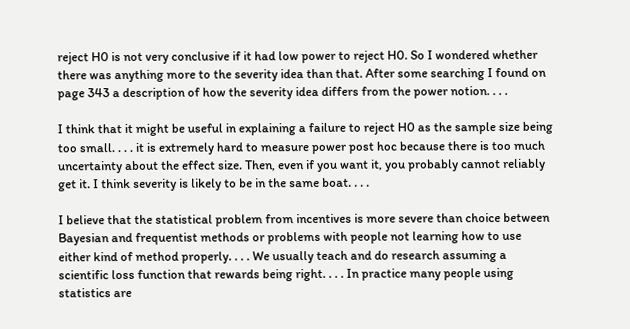reject H0 is not very conclusive if it had low power to reject H0. So I wondered whether there was anything more to the severity idea than that. After some searching I found on page 343 a description of how the severity idea differs from the power notion. . . .

I think that it might be useful in explaining a failure to reject H0 as the sample size being too small. . . . it is extremely hard to measure power post hoc because there is too much uncertainty about the effect size. Then, even if you want it, you probably cannot reliably get it. I think severity is likely to be in the same boat. . . .

I believe that the statistical problem from incentives is more severe than choice between Bayesian and frequentist methods or problems with people not learning how to use either kind of method properly. . . . We usually teach and do research assuming a scientific loss function that rewards being right. . . . In practice many people using statistics are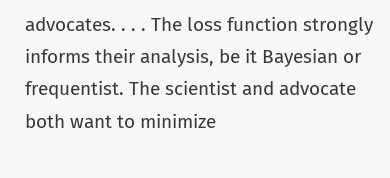advocates. . . . The loss function strongly informs their analysis, be it Bayesian or frequentist. The scientist and advocate both want to minimize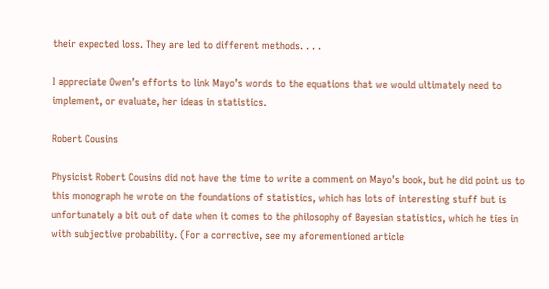their expected loss. They are led to different methods. . . .

I appreciate Owen’s efforts to link Mayo’s words to the equations that we would ultimately need to implement, or evaluate, her ideas in statistics.

Robert Cousins

Physicist Robert Cousins did not have the time to write a comment on Mayo’s book, but he did point us to this monograph he wrote on the foundations of statistics, which has lots of interesting stuff but is unfortunately a bit out of date when it comes to the philosophy of Bayesian statistics, which he ties in with subjective probability. (For a corrective, see my aforementioned article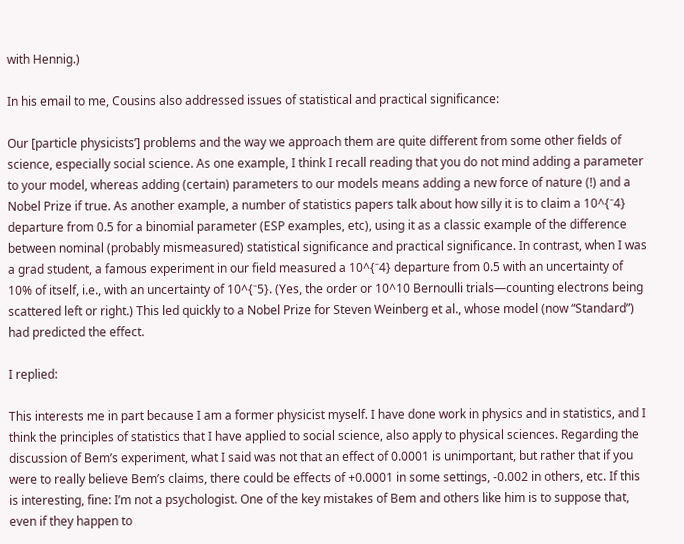with Hennig.)

In his email to me, Cousins also addressed issues of statistical and practical significance:

Our [particle physicists’] problems and the way we approach them are quite different from some other fields of science, especially social science. As one example, I think I recall reading that you do not mind adding a parameter to your model, whereas adding (certain) parameters to our models means adding a new force of nature (!) and a Nobel Prize if true. As another example, a number of statistics papers talk about how silly it is to claim a 10^{⁻4} departure from 0.5 for a binomial parameter (ESP examples, etc), using it as a classic example of the difference between nominal (probably mismeasured) statistical significance and practical significance. In contrast, when I was a grad student, a famous experiment in our field measured a 10^{⁻4} departure from 0.5 with an uncertainty of 10% of itself, i.e., with an uncertainty of 10^{⁻5}. (Yes, the order or 10^10 Bernoulli trials—counting electrons being scattered left or right.) This led quickly to a Nobel Prize for Steven Weinberg et al., whose model (now “Standard”) had predicted the effect.

I replied:

This interests me in part because I am a former physicist myself. I have done work in physics and in statistics, and I think the principles of statistics that I have applied to social science, also apply to physical sciences. Regarding the discussion of Bem’s experiment, what I said was not that an effect of 0.0001 is unimportant, but rather that if you were to really believe Bem’s claims, there could be effects of +0.0001 in some settings, -0.002 in others, etc. If this is interesting, fine: I’m not a psychologist. One of the key mistakes of Bem and others like him is to suppose that, even if they happen to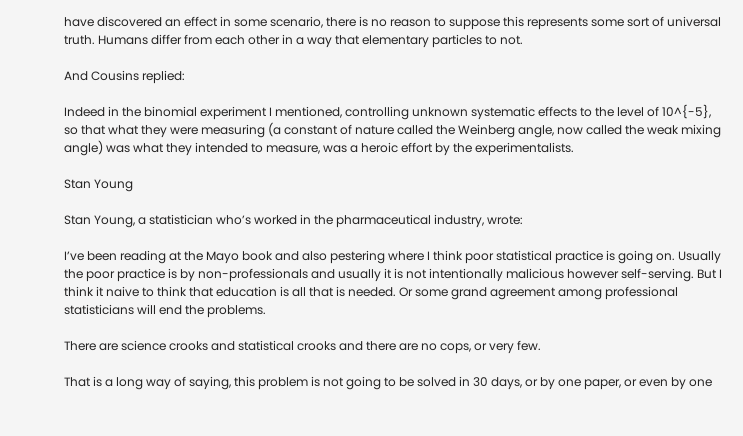have discovered an effect in some scenario, there is no reason to suppose this represents some sort of universal truth. Humans differ from each other in a way that elementary particles to not.

And Cousins replied:

Indeed in the binomial experiment I mentioned, controlling unknown systematic effects to the level of 10^{-5}, so that what they were measuring (a constant of nature called the Weinberg angle, now called the weak mixing angle) was what they intended to measure, was a heroic effort by the experimentalists.

Stan Young

Stan Young, a statistician who’s worked in the pharmaceutical industry, wrote:

I’ve been reading at the Mayo book and also pestering where I think poor statistical practice is going on. Usually the poor practice is by non-professionals and usually it is not intentionally malicious however self-serving. But I think it naive to think that education is all that is needed. Or some grand agreement among professional statisticians will end the problems.

There are science crooks and statistical crooks and there are no cops, or very few.

That is a long way of saying, this problem is not going to be solved in 30 days, or by one paper, or even by one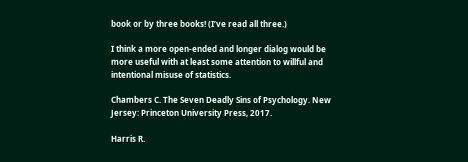book or by three books! (I’ve read all three.)

I think a more open-ended and longer dialog would be more useful with at least some attention to willful and intentional misuse of statistics.

Chambers C. The Seven Deadly Sins of Psychology. New Jersey: Princeton University Press, 2017.

Harris R.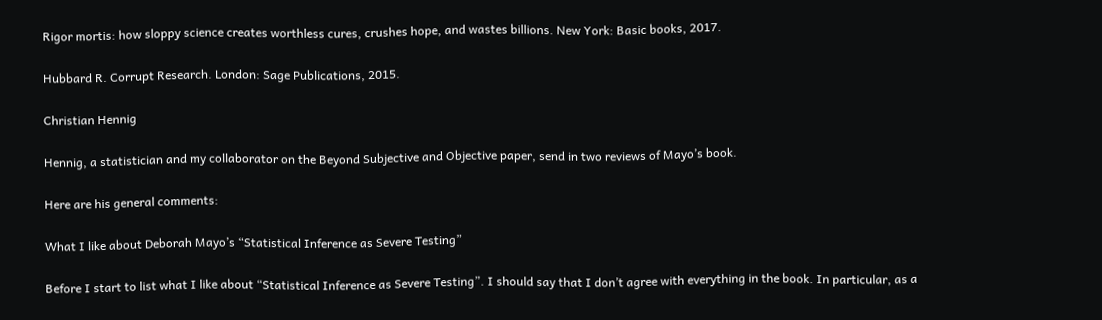Rigor mortis: how sloppy science creates worthless cures, crushes hope, and wastes billions. New York: Basic books, 2017.

Hubbard R. Corrupt Research. London: Sage Publications, 2015.

Christian Hennig

Hennig, a statistician and my collaborator on the Beyond Subjective and Objective paper, send in two reviews of Mayo’s book.

Here are his general comments:

What I like about Deborah Mayo’s “Statistical Inference as Severe Testing”

Before I start to list what I like about “Statistical Inference as Severe Testing”. I should say that I don’t agree with everything in the book. In particular, as a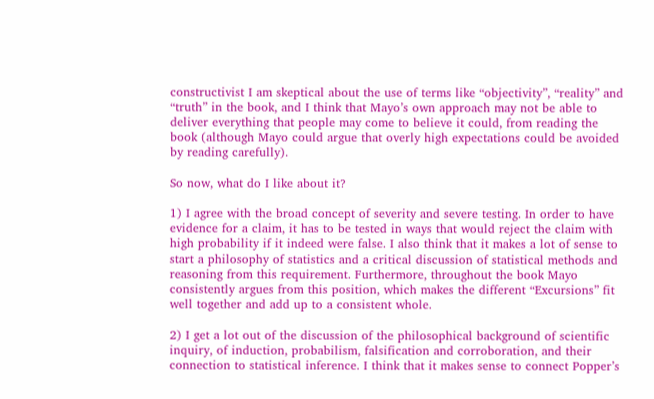constructivist I am skeptical about the use of terms like “objectivity”, “reality” and “truth” in the book, and I think that Mayo’s own approach may not be able to deliver everything that people may come to believe it could, from reading the book (although Mayo could argue that overly high expectations could be avoided by reading carefully).

So now, what do I like about it?

1) I agree with the broad concept of severity and severe testing. In order to have evidence for a claim, it has to be tested in ways that would reject the claim with high probability if it indeed were false. I also think that it makes a lot of sense to start a philosophy of statistics and a critical discussion of statistical methods and reasoning from this requirement. Furthermore, throughout the book Mayo consistently argues from this position, which makes the different “Excursions” fit well together and add up to a consistent whole.

2) I get a lot out of the discussion of the philosophical background of scientific inquiry, of induction, probabilism, falsification and corroboration, and their connection to statistical inference. I think that it makes sense to connect Popper’s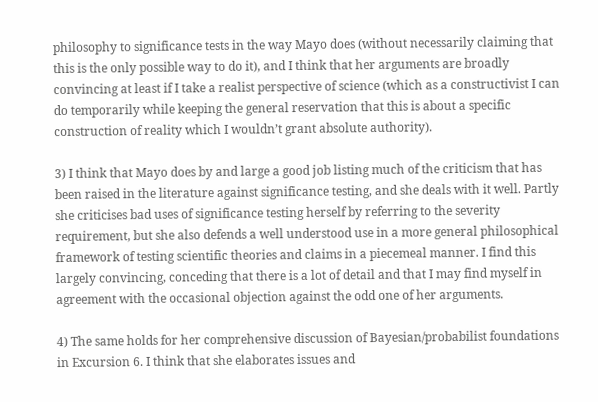philosophy to significance tests in the way Mayo does (without necessarily claiming that this is the only possible way to do it), and I think that her arguments are broadly convincing at least if I take a realist perspective of science (which as a constructivist I can do temporarily while keeping the general reservation that this is about a specific construction of reality which I wouldn’t grant absolute authority).

3) I think that Mayo does by and large a good job listing much of the criticism that has been raised in the literature against significance testing, and she deals with it well. Partly she criticises bad uses of significance testing herself by referring to the severity requirement, but she also defends a well understood use in a more general philosophical framework of testing scientific theories and claims in a piecemeal manner. I find this largely convincing, conceding that there is a lot of detail and that I may find myself in agreement with the occasional objection against the odd one of her arguments.

4) The same holds for her comprehensive discussion of Bayesian/probabilist foundations in Excursion 6. I think that she elaborates issues and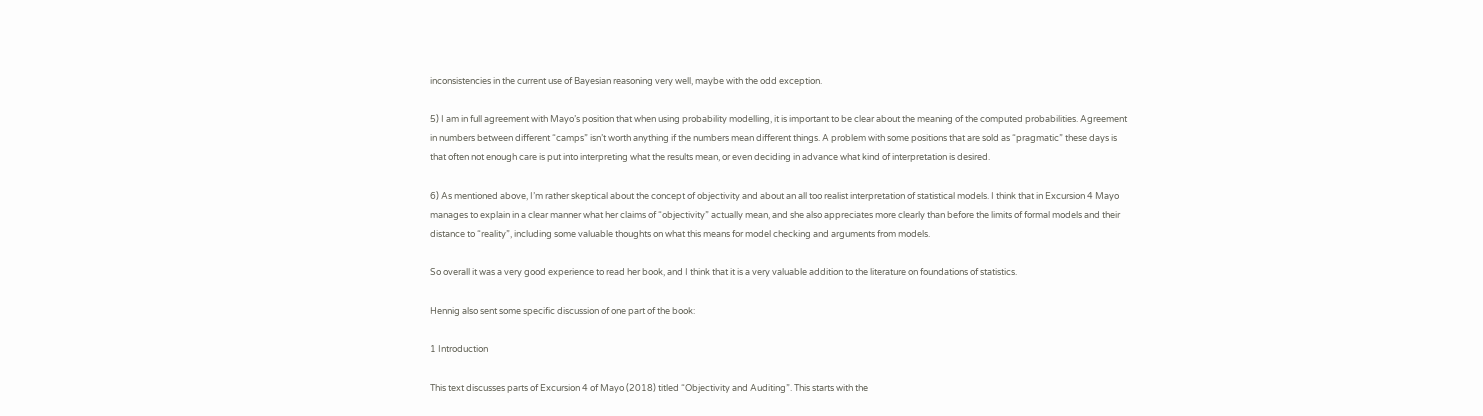inconsistencies in the current use of Bayesian reasoning very well, maybe with the odd exception.

5) I am in full agreement with Mayo’s position that when using probability modelling, it is important to be clear about the meaning of the computed probabilities. Agreement in numbers between different “camps” isn’t worth anything if the numbers mean different things. A problem with some positions that are sold as “pragmatic” these days is that often not enough care is put into interpreting what the results mean, or even deciding in advance what kind of interpretation is desired.

6) As mentioned above, I’m rather skeptical about the concept of objectivity and about an all too realist interpretation of statistical models. I think that in Excursion 4 Mayo manages to explain in a clear manner what her claims of “objectivity” actually mean, and she also appreciates more clearly than before the limits of formal models and their distance to “reality”, including some valuable thoughts on what this means for model checking and arguments from models.

So overall it was a very good experience to read her book, and I think that it is a very valuable addition to the literature on foundations of statistics.

Hennig also sent some specific discussion of one part of the book:

1 Introduction

This text discusses parts of Excursion 4 of Mayo (2018) titled “Objectivity and Auditing”. This starts with the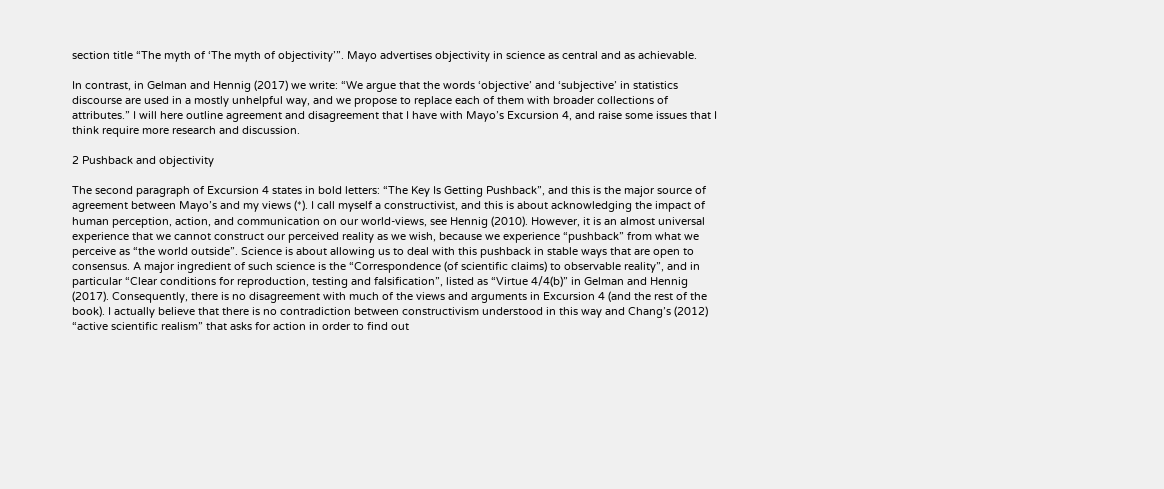section title “The myth of ‘The myth of objectivity’”. Mayo advertises objectivity in science as central and as achievable.

In contrast, in Gelman and Hennig (2017) we write: “We argue that the words ‘objective’ and ‘subjective’ in statistics discourse are used in a mostly unhelpful way, and we propose to replace each of them with broader collections of attributes.” I will here outline agreement and disagreement that I have with Mayo’s Excursion 4, and raise some issues that I think require more research and discussion.

2 Pushback and objectivity

The second paragraph of Excursion 4 states in bold letters: “The Key Is Getting Pushback”, and this is the major source of agreement between Mayo’s and my views (*). I call myself a constructivist, and this is about acknowledging the impact of human perception, action, and communication on our world-views, see Hennig (2010). However, it is an almost universal experience that we cannot construct our perceived reality as we wish, because we experience “pushback” from what we perceive as “the world outside”. Science is about allowing us to deal with this pushback in stable ways that are open to consensus. A major ingredient of such science is the “Correspondence (of scientific claims) to observable reality”, and in particular “Clear conditions for reproduction, testing and falsification”, listed as “Virtue 4/4(b)” in Gelman and Hennig (2017). Consequently, there is no disagreement with much of the views and arguments in Excursion 4 (and the rest of the book). I actually believe that there is no contradiction between constructivism understood in this way and Chang’s (2012) “active scientific realism” that asks for action in order to find out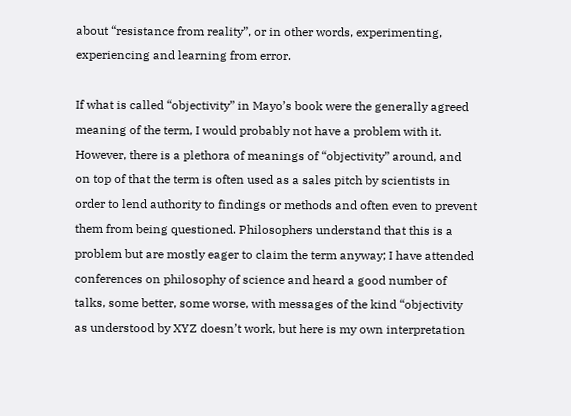about “resistance from reality”, or in other words, experimenting, experiencing and learning from error.

If what is called “objectivity” in Mayo’s book were the generally agreed meaning of the term, I would probably not have a problem with it. However, there is a plethora of meanings of “objectivity” around, and on top of that the term is often used as a sales pitch by scientists in order to lend authority to findings or methods and often even to prevent them from being questioned. Philosophers understand that this is a problem but are mostly eager to claim the term anyway; I have attended conferences on philosophy of science and heard a good number of talks, some better, some worse, with messages of the kind “objectivity as understood by XYZ doesn’t work, but here is my own interpretation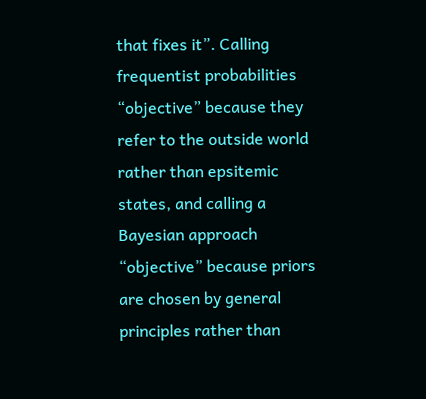that fixes it”. Calling frequentist probabilities “objective” because they refer to the outside world rather than epsitemic states, and calling a Bayesian approach “objective” because priors are chosen by general principles rather than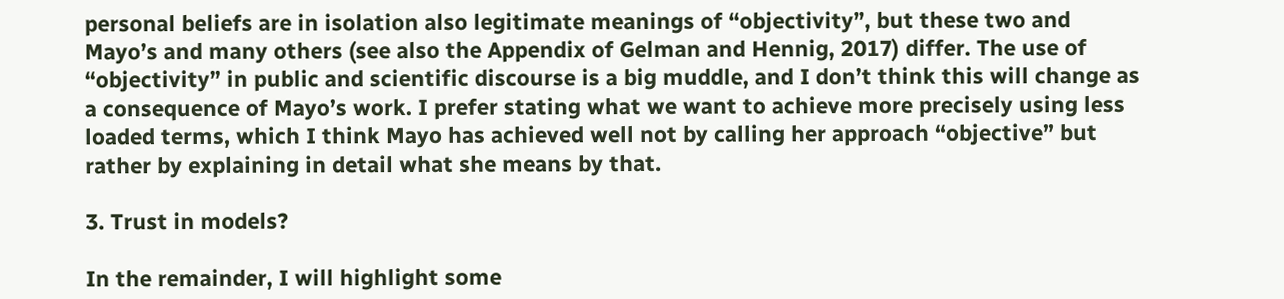personal beliefs are in isolation also legitimate meanings of “objectivity”, but these two and Mayo’s and many others (see also the Appendix of Gelman and Hennig, 2017) differ. The use of “objectivity” in public and scientific discourse is a big muddle, and I don’t think this will change as a consequence of Mayo’s work. I prefer stating what we want to achieve more precisely using less loaded terms, which I think Mayo has achieved well not by calling her approach “objective” but rather by explaining in detail what she means by that.

3. Trust in models?

In the remainder, I will highlight some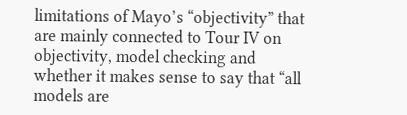limitations of Mayo’s “objectivity” that are mainly connected to Tour IV on objectivity, model checking and whether it makes sense to say that “all models are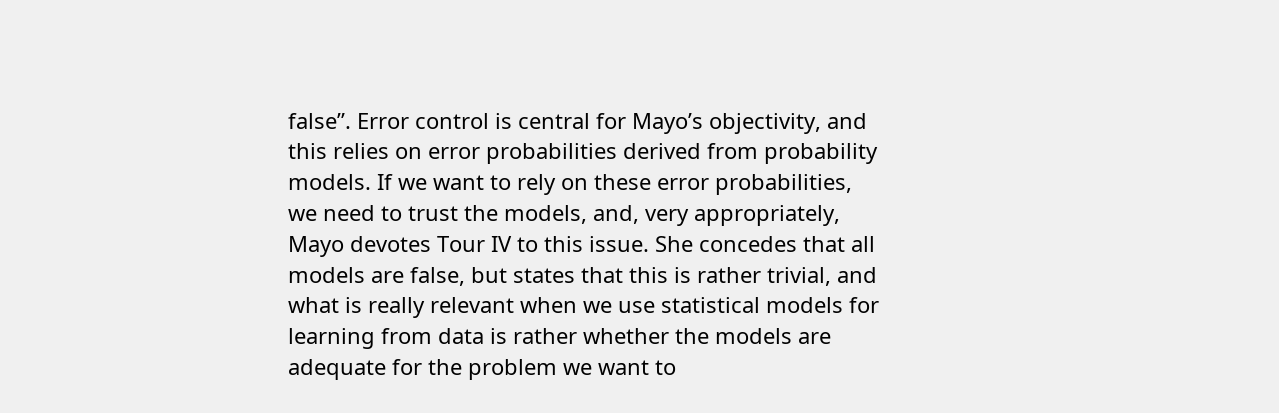false”. Error control is central for Mayo’s objectivity, and this relies on error probabilities derived from probability models. If we want to rely on these error probabilities, we need to trust the models, and, very appropriately, Mayo devotes Tour IV to this issue. She concedes that all models are false, but states that this is rather trivial, and what is really relevant when we use statistical models for learning from data is rather whether the models are adequate for the problem we want to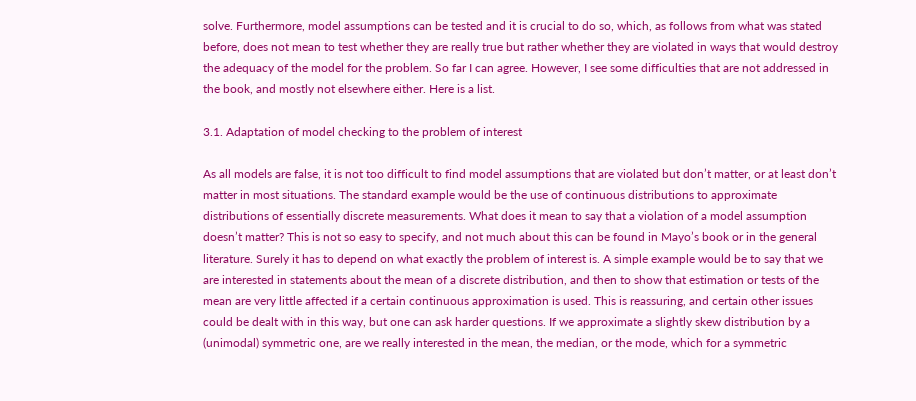solve. Furthermore, model assumptions can be tested and it is crucial to do so, which, as follows from what was stated before, does not mean to test whether they are really true but rather whether they are violated in ways that would destroy the adequacy of the model for the problem. So far I can agree. However, I see some difficulties that are not addressed in the book, and mostly not elsewhere either. Here is a list.

3.1. Adaptation of model checking to the problem of interest

As all models are false, it is not too difficult to find model assumptions that are violated but don’t matter, or at least don’t matter in most situations. The standard example would be the use of continuous distributions to approximate distributions of essentially discrete measurements. What does it mean to say that a violation of a model assumption doesn’t matter? This is not so easy to specify, and not much about this can be found in Mayo’s book or in the general literature. Surely it has to depend on what exactly the problem of interest is. A simple example would be to say that we are interested in statements about the mean of a discrete distribution, and then to show that estimation or tests of the mean are very little affected if a certain continuous approximation is used. This is reassuring, and certain other issues could be dealt with in this way, but one can ask harder questions. If we approximate a slightly skew distribution by a (unimodal) symmetric one, are we really interested in the mean, the median, or the mode, which for a symmetric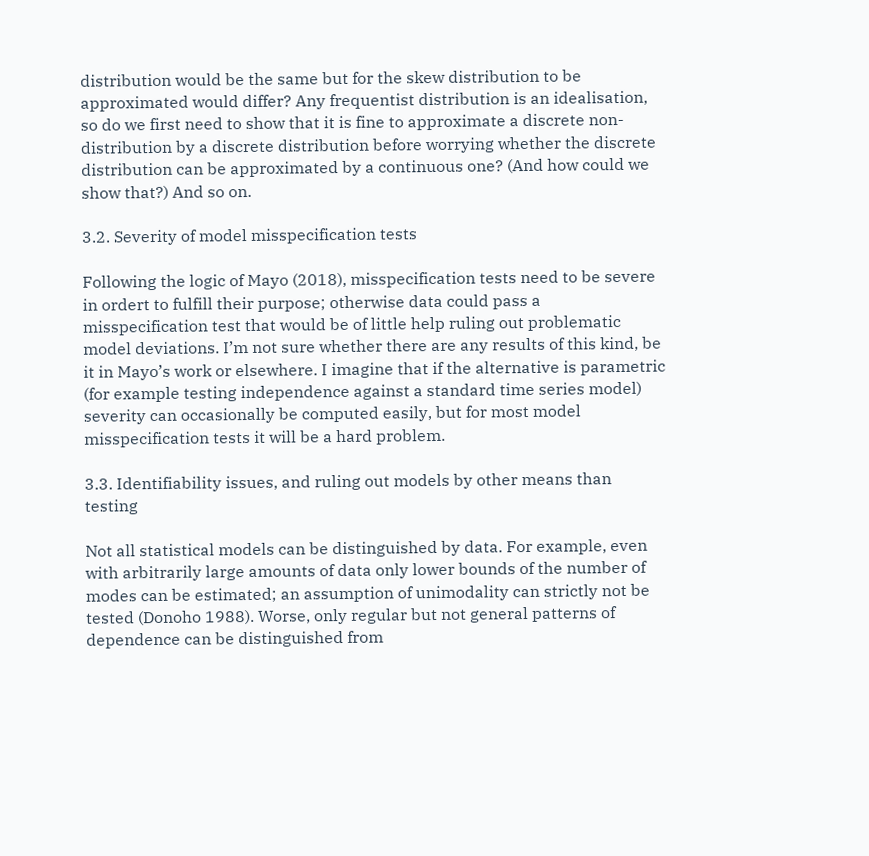distribution would be the same but for the skew distribution to be approximated would differ? Any frequentist distribution is an idealisation, so do we first need to show that it is fine to approximate a discrete non-distribution by a discrete distribution before worrying whether the discrete distribution can be approximated by a continuous one? (And how could we show that?) And so on.

3.2. Severity of model misspecification tests

Following the logic of Mayo (2018), misspecification tests need to be severe in ordert to fulfill their purpose; otherwise data could pass a misspecification test that would be of little help ruling out problematic model deviations. I’m not sure whether there are any results of this kind, be it in Mayo’s work or elsewhere. I imagine that if the alternative is parametric (for example testing independence against a standard time series model) severity can occasionally be computed easily, but for most model misspecification tests it will be a hard problem.

3.3. Identifiability issues, and ruling out models by other means than testing

Not all statistical models can be distinguished by data. For example, even with arbitrarily large amounts of data only lower bounds of the number of modes can be estimated; an assumption of unimodality can strictly not be tested (Donoho 1988). Worse, only regular but not general patterns of dependence can be distinguished from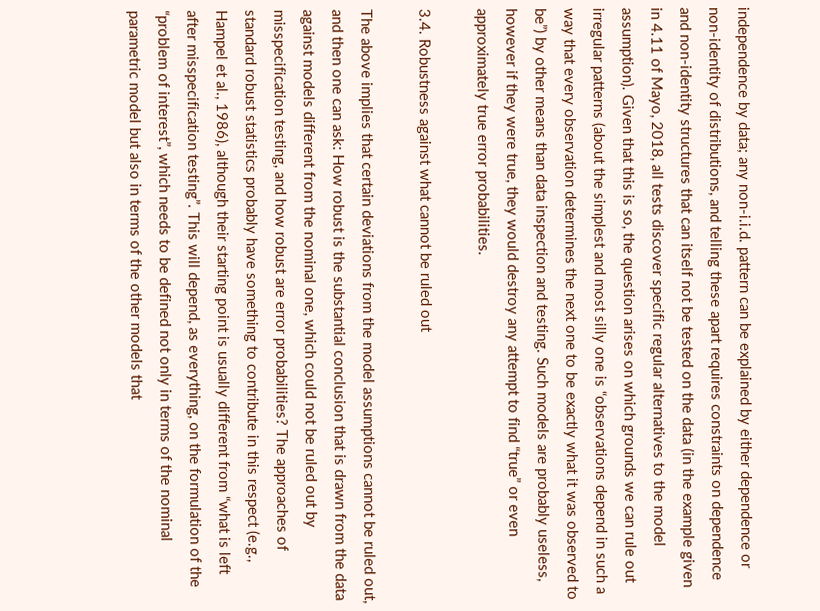independence by data; any non-i.i.d. pattern can be explained by either dependence or non-identity of distributions, and telling these apart requires constraints on dependence and non-identity structures that can itself not be tested on the data (in the example given in 4.11 of Mayo, 2018, all tests discover specific regular alternatives to the model assumption). Given that this is so, the question arises on which grounds we can rule out irregular patterns (about the simplest and most silly one is “observations depend in such a way that every observation determines the next one to be exactly what it was observed to be”) by other means than data inspection and testing. Such models are probably useless, however if they were true, they would destroy any attempt to find “true” or even approximately true error probabilities.

3.4. Robustness against what cannot be ruled out

The above implies that certain deviations from the model assumptions cannot be ruled out, and then one can ask: How robust is the substantial conclusion that is drawn from the data against models different from the nominal one, which could not be ruled out by misspecification testing, and how robust are error probabilities? The approaches of standard robust statistics probably have something to contribute in this respect (e.g., Hampel et al., 1986), although their starting point is usually different from “what is left after misspecification testing”. This will depend, as everything, on the formulation of the “problem of interest”, which needs to be defined not only in terms of the nominal parametric model but also in terms of the other models that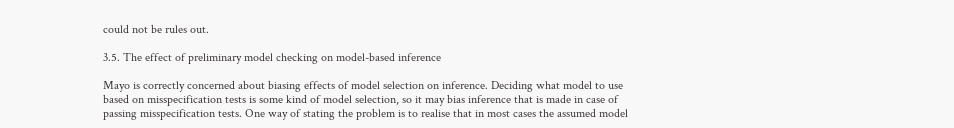could not be rules out.

3.5. The effect of preliminary model checking on model-based inference

Mayo is correctly concerned about biasing effects of model selection on inference. Deciding what model to use based on misspecification tests is some kind of model selection, so it may bias inference that is made in case of passing misspecification tests. One way of stating the problem is to realise that in most cases the assumed model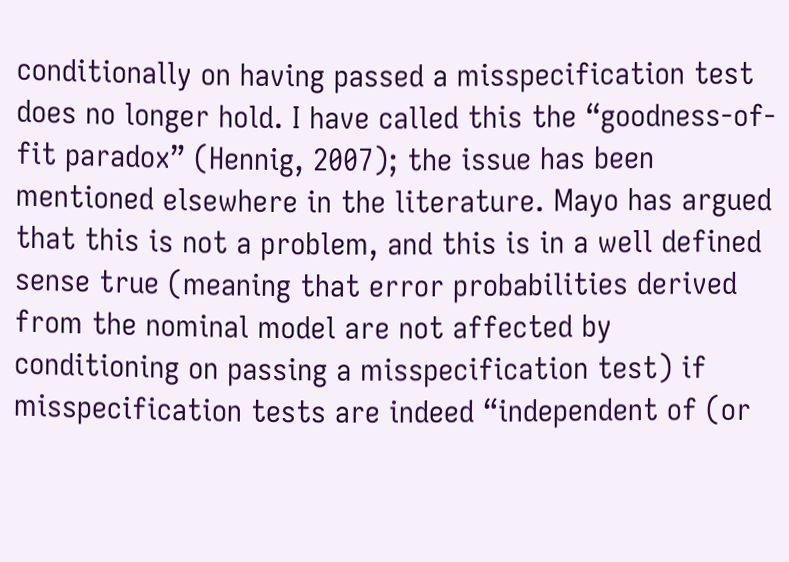conditionally on having passed a misspecification test does no longer hold. I have called this the “goodness-of-fit paradox” (Hennig, 2007); the issue has been mentioned elsewhere in the literature. Mayo has argued that this is not a problem, and this is in a well defined sense true (meaning that error probabilities derived from the nominal model are not affected by conditioning on passing a misspecification test) if misspecification tests are indeed “independent of (or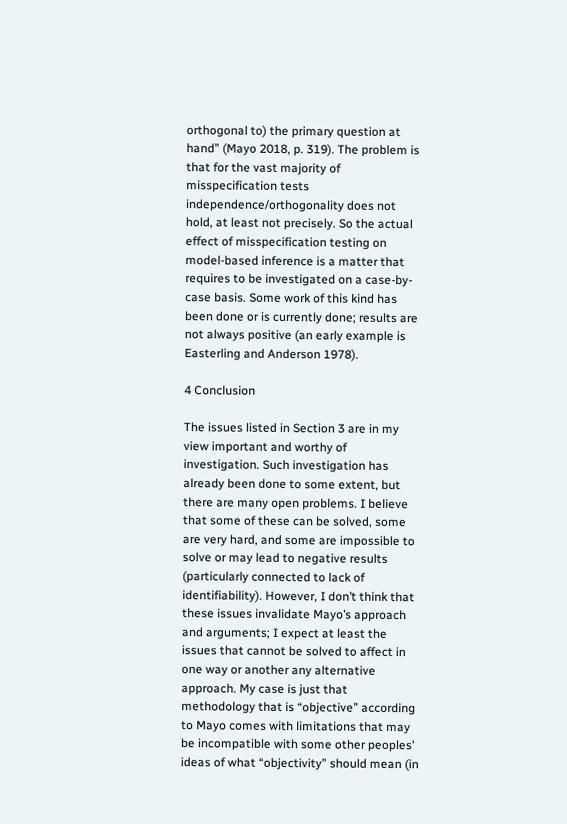orthogonal to) the primary question at hand” (Mayo 2018, p. 319). The problem is that for the vast majority of misspecification tests independence/orthogonality does not hold, at least not precisely. So the actual effect of misspecification testing on model-based inference is a matter that requires to be investigated on a case-by-case basis. Some work of this kind has been done or is currently done; results are not always positive (an early example is Easterling and Anderson 1978).

4 Conclusion

The issues listed in Section 3 are in my view important and worthy of investigation. Such investigation has already been done to some extent, but there are many open problems. I believe that some of these can be solved, some are very hard, and some are impossible to solve or may lead to negative results (particularly connected to lack of identifiability). However, I don’t think that these issues invalidate Mayo’s approach and arguments; I expect at least the issues that cannot be solved to affect in one way or another any alternative approach. My case is just that methodology that is “objective” according to Mayo comes with limitations that may be incompatible with some other peoples’ ideas of what “objectivity” should mean (in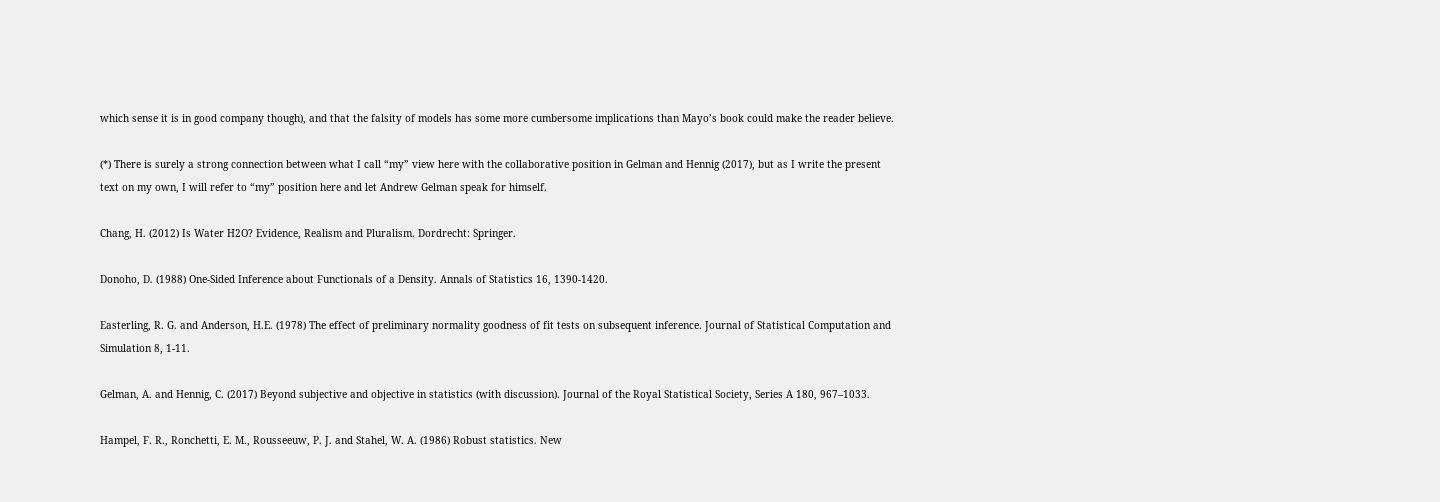which sense it is in good company though), and that the falsity of models has some more cumbersome implications than Mayo’s book could make the reader believe.

(*) There is surely a strong connection between what I call “my” view here with the collaborative position in Gelman and Hennig (2017), but as I write the present text on my own, I will refer to “my” position here and let Andrew Gelman speak for himself.

Chang, H. (2012) Is Water H2O? Evidence, Realism and Pluralism. Dordrecht: Springer.

Donoho, D. (1988) One-Sided Inference about Functionals of a Density. Annals of Statistics 16, 1390-1420.

Easterling, R. G. and Anderson, H.E. (1978) The effect of preliminary normality goodness of fit tests on subsequent inference. Journal of Statistical Computation and Simulation 8, 1-11.

Gelman, A. and Hennig, C. (2017) Beyond subjective and objective in statistics (with discussion). Journal of the Royal Statistical Society, Series A 180, 967–1033.

Hampel, F. R., Ronchetti, E. M., Rousseeuw, P. J. and Stahel, W. A. (1986) Robust statistics. New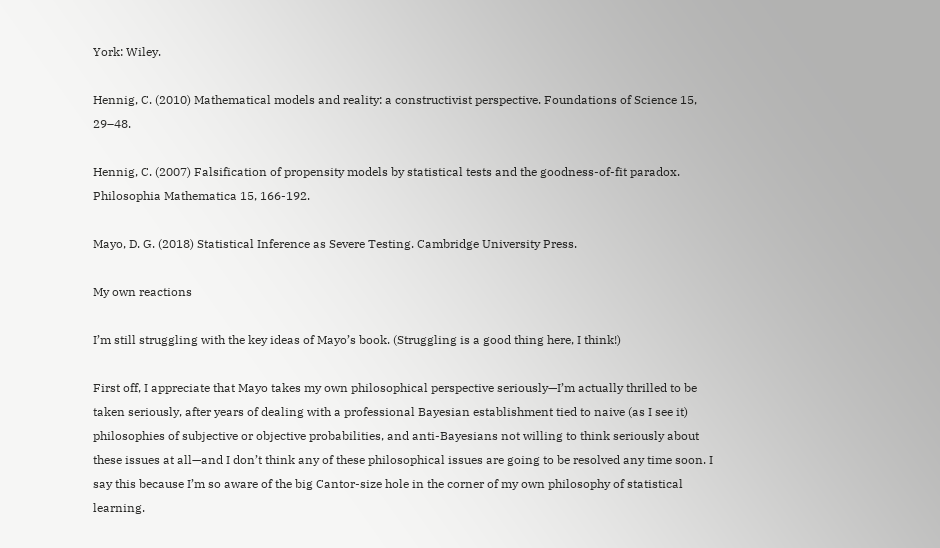York: Wiley.

Hennig, C. (2010) Mathematical models and reality: a constructivist perspective. Foundations of Science 15, 29–48.

Hennig, C. (2007) Falsification of propensity models by statistical tests and the goodness-of-fit paradox. Philosophia Mathematica 15, 166-192.

Mayo, D. G. (2018) Statistical Inference as Severe Testing. Cambridge University Press.

My own reactions

I’m still struggling with the key ideas of Mayo’s book. (Struggling is a good thing here, I think!)

First off, I appreciate that Mayo takes my own philosophical perspective seriously—I’m actually thrilled to be taken seriously, after years of dealing with a professional Bayesian establishment tied to naive (as I see it) philosophies of subjective or objective probabilities, and anti-Bayesians not willing to think seriously about these issues at all—and I don’t think any of these philosophical issues are going to be resolved any time soon. I say this because I’m so aware of the big Cantor-size hole in the corner of my own philosophy of statistical learning.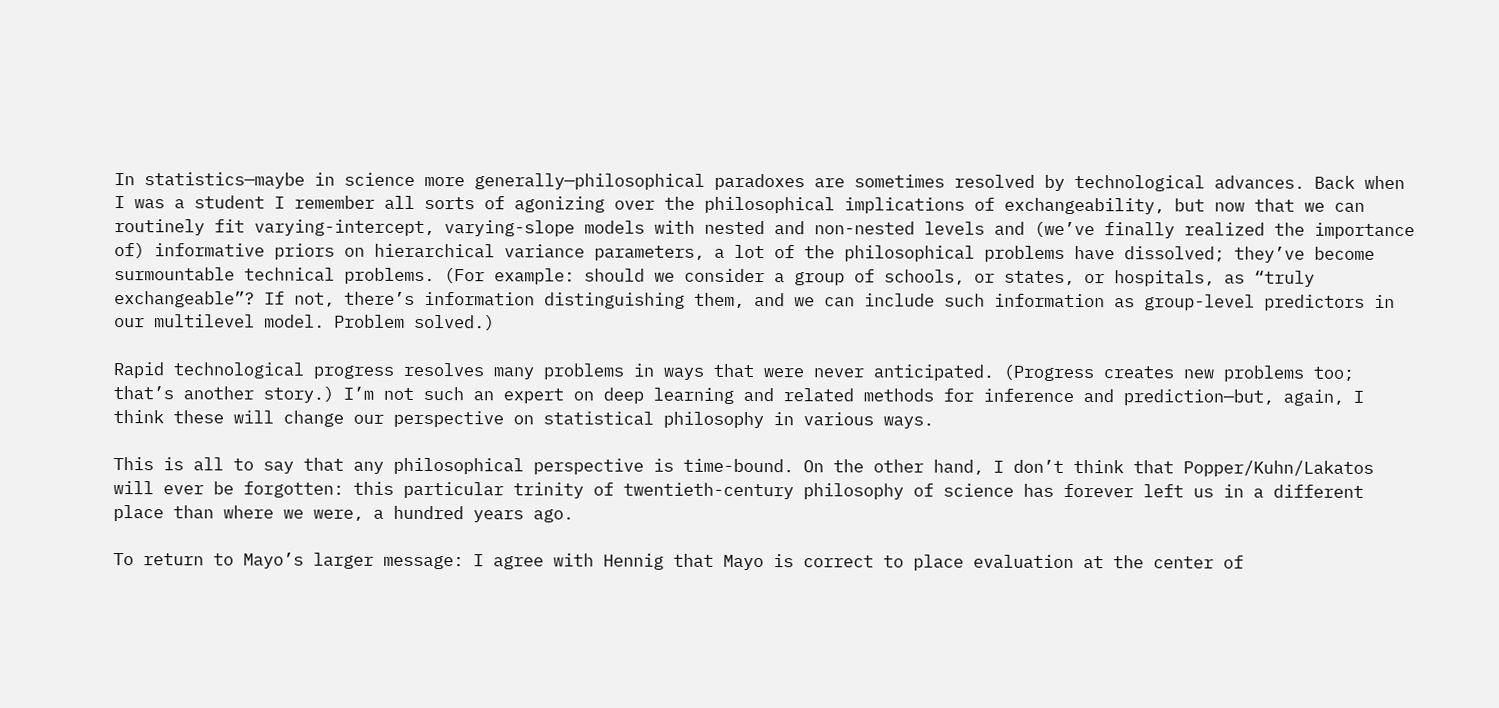In statistics—maybe in science more generally—philosophical paradoxes are sometimes resolved by technological advances. Back when I was a student I remember all sorts of agonizing over the philosophical implications of exchangeability, but now that we can routinely fit varying-intercept, varying-slope models with nested and non-nested levels and (we’ve finally realized the importance of) informative priors on hierarchical variance parameters, a lot of the philosophical problems have dissolved; they’ve become surmountable technical problems. (For example: should we consider a group of schools, or states, or hospitals, as “truly exchangeable”? If not, there’s information distinguishing them, and we can include such information as group-level predictors in our multilevel model. Problem solved.)

Rapid technological progress resolves many problems in ways that were never anticipated. (Progress creates new problems too; that’s another story.) I’m not such an expert on deep learning and related methods for inference and prediction—but, again, I think these will change our perspective on statistical philosophy in various ways.

This is all to say that any philosophical perspective is time-bound. On the other hand, I don’t think that Popper/Kuhn/Lakatos will ever be forgotten: this particular trinity of twentieth-century philosophy of science has forever left us in a different place than where we were, a hundred years ago.

To return to Mayo’s larger message: I agree with Hennig that Mayo is correct to place evaluation at the center of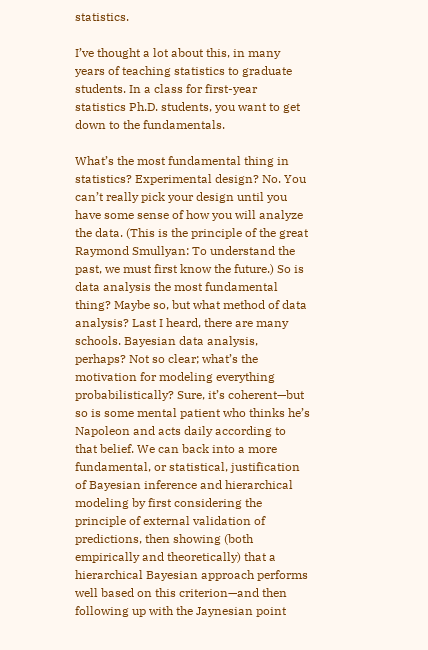statistics.

I’ve thought a lot about this, in many years of teaching statistics to graduate students. In a class for first-year statistics Ph.D. students, you want to get down to the fundamentals.

What’s the most fundamental thing in statistics? Experimental design? No. You can’t really pick your design until you have some sense of how you will analyze the data. (This is the principle of the great Raymond Smullyan: To understand the past, we must first know the future.) So is data analysis the most fundamental thing? Maybe so, but what method of data analysis? Last I heard, there are many schools. Bayesian data analysis, perhaps? Not so clear; what’s the motivation for modeling everything probabilistically? Sure, it’s coherent—but so is some mental patient who thinks he’s Napoleon and acts daily according to that belief. We can back into a more fundamental, or statistical, justification of Bayesian inference and hierarchical modeling by first considering the principle of external validation of predictions, then showing (both empirically and theoretically) that a hierarchical Bayesian approach performs well based on this criterion—and then following up with the Jaynesian point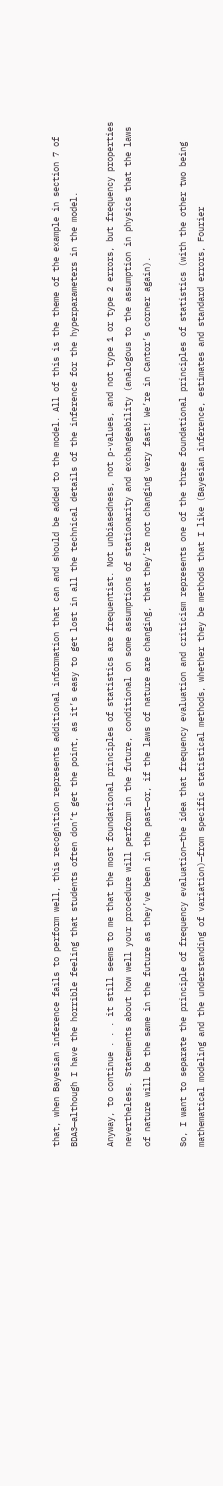that, when Bayesian inference fails to perform well, this recognition represents additional information that can and should be added to the model. All of this is the theme of the example in section 7 of BDA3—although I have the horrible feeling that students often don’t get the point, as it’s easy to get lost in all the technical details of the inference for the hyperparameters in the model.

Anyway, to continue . . . it still seems to me that the most foundational principles of statistics are frequentist. Not unbiasedness, not p-values, and not type 1 or type 2 errors, but frequency properties nevertheless. Statements about how well your procedure will perform in the future, conditional on some assumptions of stationarity and exchangeability (analogous to the assumption in physics that the laws of nature will be the same in the future as they’ve been in the past—or, if the laws of nature are changing, that they’re not changing very fast! We’re in Cantor’s corner again).

So, I want to separate the principle of frequency evaluation—the idea that frequency evaluation and criticism represents one of the three foundational principles of statistics (with the other two being mathematical modeling and the understanding of variation)—from specific statistical methods, whether they be methods that I like (Bayesian inference, estimates and standard errors, Fourier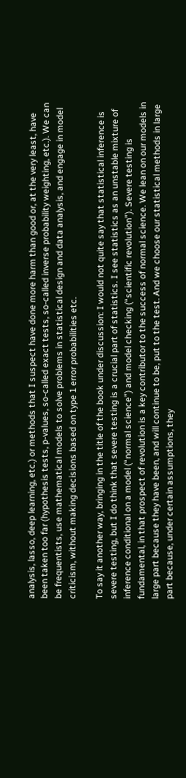analysis, lasso, deep learning, etc.) or methods that I suspect have done more harm than good or, at the very least, have been taken too far (hypothesis tests, p-values, so-called exact tests, so-called inverse probability weighting, etc.). We can be frequentists, use mathematical models to solve problems in statistical design and data analysis, and engage in model criticism, without making decisions based on type 1 error probabilities etc.

To say it another way, bringing in the title of the book under discussion: I would not quite say that statistical inference is severe testing, but I do think that severe testing is a crucial part of statistics. I see statistics as an unstable mixture of inference conditional on a model (“normal science”) and model checking (“scientific revolution”). Severe testing is fundamental, in that prospect of revolution is a key contributor to the success of normal science. We lean on our models in large part because they have been, and will continue to be, put to the test. And we choose our statistical methods in large part because, under certain assumptions, they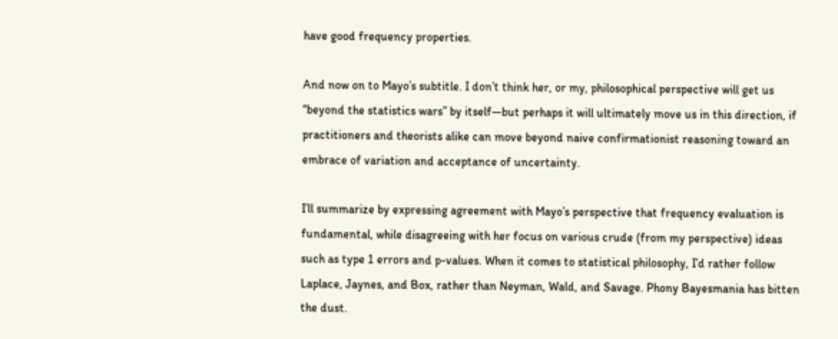have good frequency properties.

And now on to Mayo’s subtitle. I don’t think her, or my, philosophical perspective will get us “beyond the statistics wars” by itself—but perhaps it will ultimately move us in this direction, if practitioners and theorists alike can move beyond naive confirmationist reasoning toward an embrace of variation and acceptance of uncertainty.

I’ll summarize by expressing agreement with Mayo’s perspective that frequency evaluation is fundamental, while disagreeing with her focus on various crude (from my perspective) ideas such as type 1 errors and p-values. When it comes to statistical philosophy, I’d rather follow Laplace, Jaynes, and Box, rather than Neyman, Wald, and Savage. Phony Bayesmania has bitten the dust.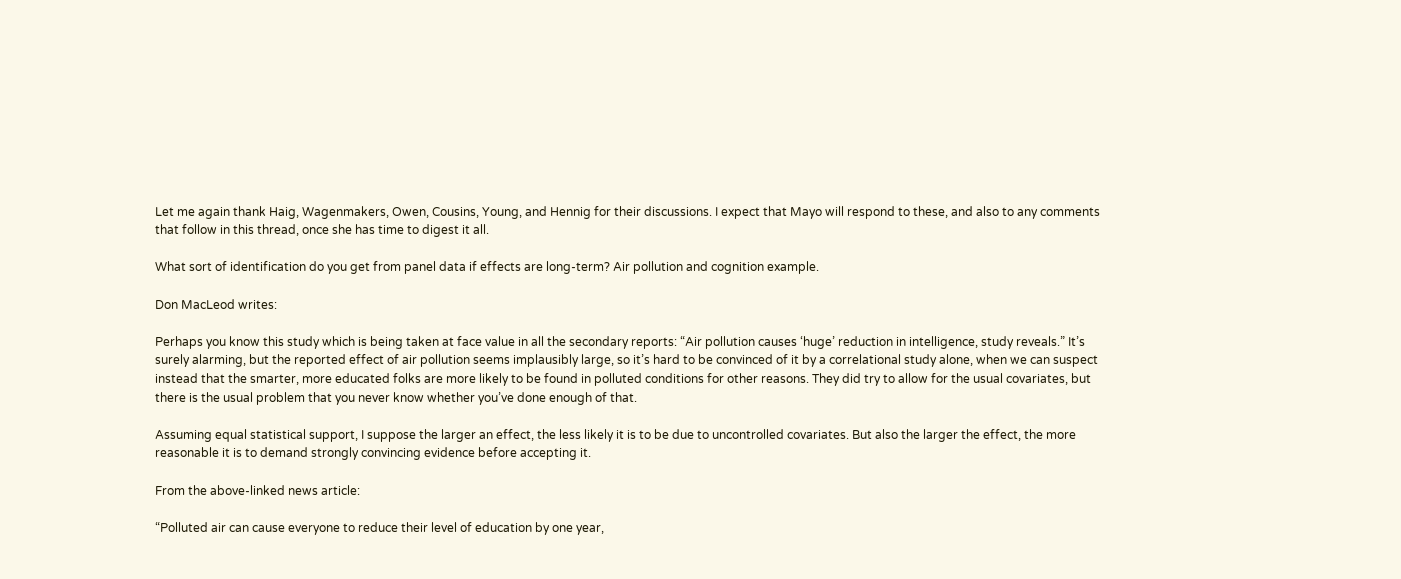Let me again thank Haig, Wagenmakers, Owen, Cousins, Young, and Hennig for their discussions. I expect that Mayo will respond to these, and also to any comments that follow in this thread, once she has time to digest it all.

What sort of identification do you get from panel data if effects are long-term? Air pollution and cognition example.

Don MacLeod writes:

Perhaps you know this study which is being taken at face value in all the secondary reports: “Air pollution causes ‘huge’ reduction in intelligence, study reveals.” It’s surely alarming, but the reported effect of air pollution seems implausibly large, so it’s hard to be convinced of it by a correlational study alone, when we can suspect instead that the smarter, more educated folks are more likely to be found in polluted conditions for other reasons. They did try to allow for the usual covariates, but there is the usual problem that you never know whether you’ve done enough of that.

Assuming equal statistical support, I suppose the larger an effect, the less likely it is to be due to uncontrolled covariates. But also the larger the effect, the more reasonable it is to demand strongly convincing evidence before accepting it.

From the above-linked news article:

“Polluted air can cause everyone to reduce their level of education by one year,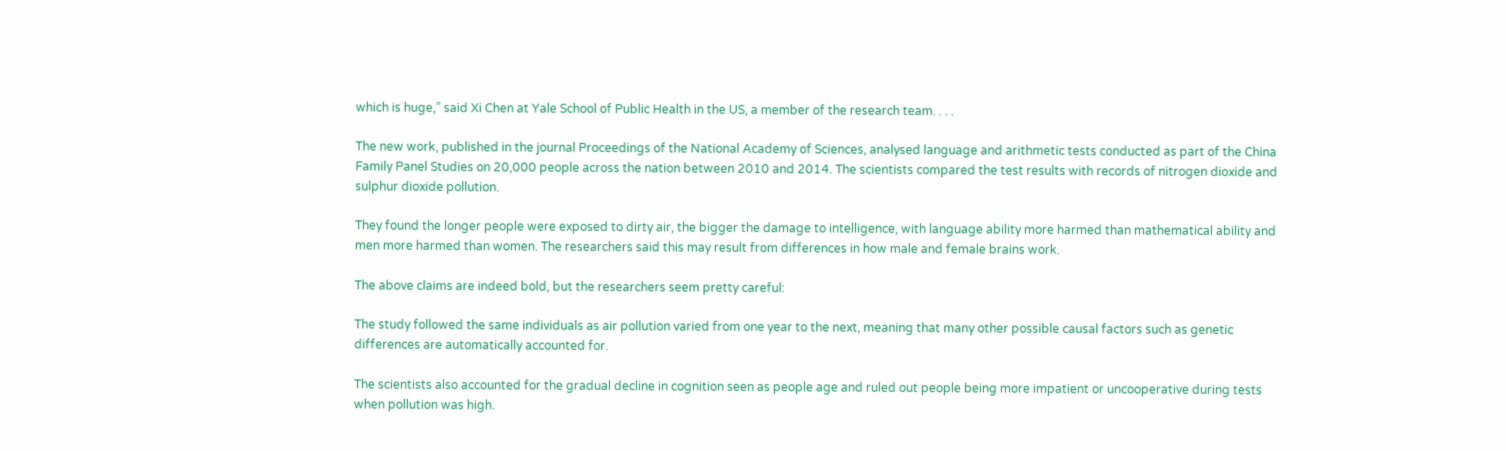which is huge,” said Xi Chen at Yale School of Public Health in the US, a member of the research team. . . .

The new work, published in the journal Proceedings of the National Academy of Sciences, analysed language and arithmetic tests conducted as part of the China Family Panel Studies on 20,000 people across the nation between 2010 and 2014. The scientists compared the test results with records of nitrogen dioxide and sulphur dioxide pollution.

They found the longer people were exposed to dirty air, the bigger the damage to intelligence, with language ability more harmed than mathematical ability and men more harmed than women. The researchers said this may result from differences in how male and female brains work.

The above claims are indeed bold, but the researchers seem pretty careful:

The study followed the same individuals as air pollution varied from one year to the next, meaning that many other possible causal factors such as genetic differences are automatically accounted for.

The scientists also accounted for the gradual decline in cognition seen as people age and ruled out people being more impatient or uncooperative during tests when pollution was high.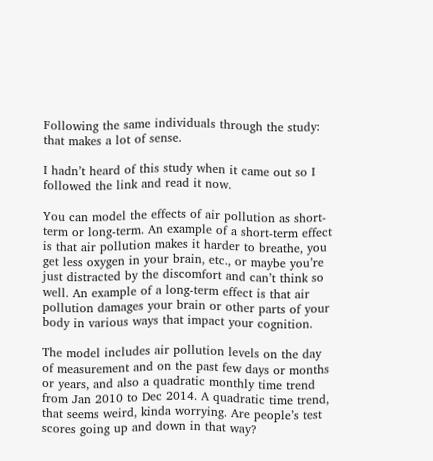Following the same individuals through the study: that makes a lot of sense.

I hadn’t heard of this study when it came out so I followed the link and read it now.

You can model the effects of air pollution as short-term or long-term. An example of a short-term effect is that air pollution makes it harder to breathe, you get less oxygen in your brain, etc., or maybe you’re just distracted by the discomfort and can’t think so well. An example of a long-term effect is that air pollution damages your brain or other parts of your body in various ways that impact your cognition.

The model includes air pollution levels on the day of measurement and on the past few days or months or years, and also a quadratic monthly time trend from Jan 2010 to Dec 2014. A quadratic time trend, that seems weird, kinda worrying. Are people’s test scores going up and down in that way?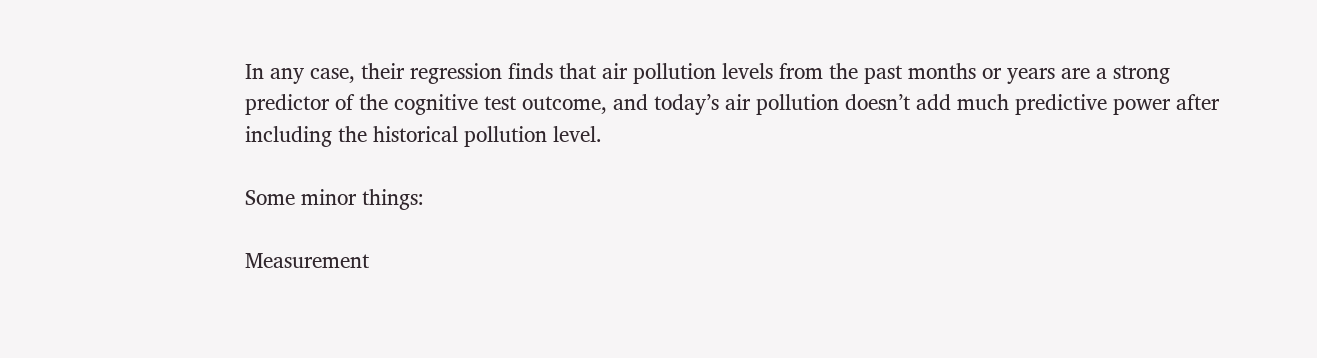In any case, their regression finds that air pollution levels from the past months or years are a strong predictor of the cognitive test outcome, and today’s air pollution doesn’t add much predictive power after including the historical pollution level.

Some minor things:

Measurement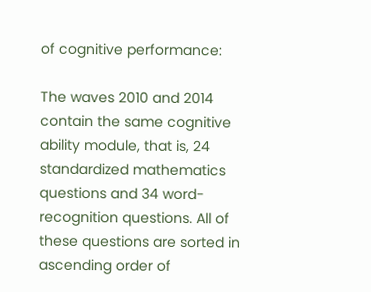of cognitive performance:

The waves 2010 and 2014 contain the same cognitive ability module, that is, 24 standardized mathematics questions and 34 word-recognition questions. All of these questions are sorted in ascending order of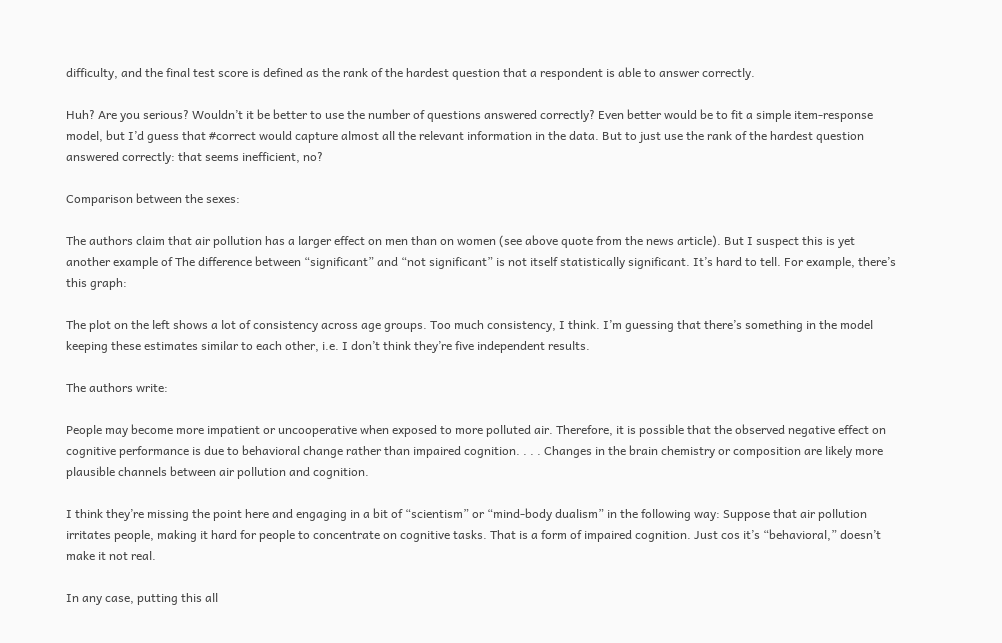difficulty, and the final test score is defined as the rank of the hardest question that a respondent is able to answer correctly.

Huh? Are you serious? Wouldn’t it be better to use the number of questions answered correctly? Even better would be to fit a simple item-response model, but I’d guess that #correct would capture almost all the relevant information in the data. But to just use the rank of the hardest question answered correctly: that seems inefficient, no?

Comparison between the sexes:

The authors claim that air pollution has a larger effect on men than on women (see above quote from the news article). But I suspect this is yet another example of The difference between “significant” and “not significant” is not itself statistically significant. It’s hard to tell. For example, there’s this graph:

The plot on the left shows a lot of consistency across age groups. Too much consistency, I think. I’m guessing that there’s something in the model keeping these estimates similar to each other, i.e. I don’t think they’re five independent results.

The authors write:

People may become more impatient or uncooperative when exposed to more polluted air. Therefore, it is possible that the observed negative effect on cognitive performance is due to behavioral change rather than impaired cognition. . . . Changes in the brain chemistry or composition are likely more plausible channels between air pollution and cognition.

I think they’re missing the point here and engaging in a bit of “scientism” or “mind-body dualism” in the following way: Suppose that air pollution irritates people, making it hard for people to concentrate on cognitive tasks. That is a form of impaired cognition. Just cos it’s “behavioral,” doesn’t make it not real.

In any case, putting this all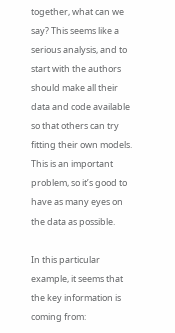together, what can we say? This seems like a serious analysis, and to start with the authors should make all their data and code available so that others can try fitting their own models. This is an important problem, so it’s good to have as many eyes on the data as possible.

In this particular example, it seems that the key information is coming from: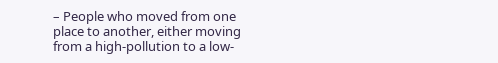– People who moved from one place to another, either moving from a high-pollution to a low-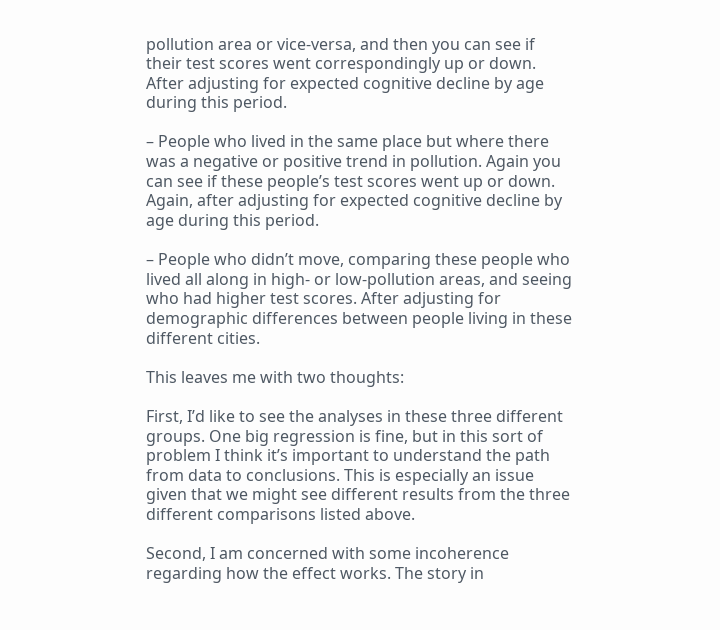pollution area or vice-versa, and then you can see if their test scores went correspondingly up or down. After adjusting for expected cognitive decline by age during this period.

– People who lived in the same place but where there was a negative or positive trend in pollution. Again you can see if these people’s test scores went up or down. Again, after adjusting for expected cognitive decline by age during this period.

– People who didn’t move, comparing these people who lived all along in high- or low-pollution areas, and seeing who had higher test scores. After adjusting for demographic differences between people living in these different cities.

This leaves me with two thoughts:

First, I’d like to see the analyses in these three different groups. One big regression is fine, but in this sort of problem I think it’s important to understand the path from data to conclusions. This is especially an issue given that we might see different results from the three different comparisons listed above.

Second, I am concerned with some incoherence regarding how the effect works. The story in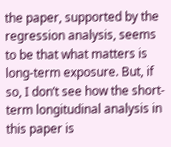the paper, supported by the regression analysis, seems to be that what matters is long-term exposure. But, if so, I don’t see how the short-term longitudinal analysis in this paper is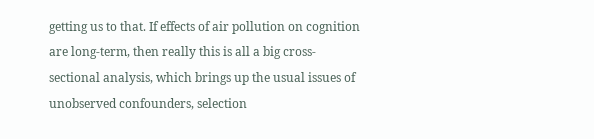getting us to that. If effects of air pollution on cognition are long-term, then really this is all a big cross-sectional analysis, which brings up the usual issues of unobserved confounders, selection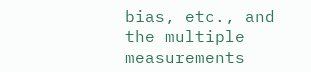bias, etc., and the multiple measurements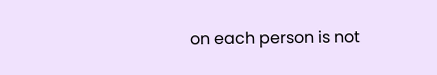on each person is not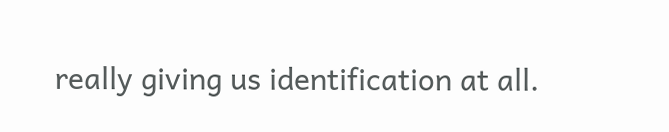really giving us identification at all.